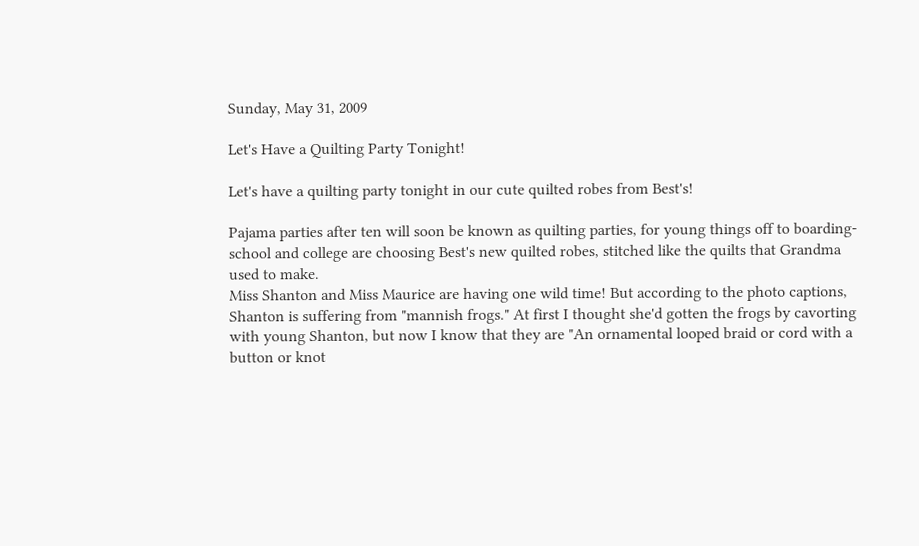Sunday, May 31, 2009

Let's Have a Quilting Party Tonight!

Let's have a quilting party tonight in our cute quilted robes from Best's!

Pajama parties after ten will soon be known as quilting parties, for young things off to boarding-school and college are choosing Best's new quilted robes, stitched like the quilts that Grandma used to make.
Miss Shanton and Miss Maurice are having one wild time! But according to the photo captions, Shanton is suffering from "mannish frogs." At first I thought she'd gotten the frogs by cavorting with young Shanton, but now I know that they are "An ornamental looped braid or cord with a button or knot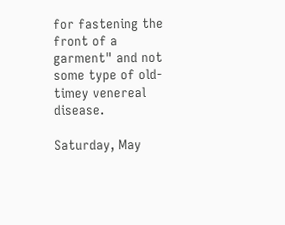for fastening the front of a garment" and not some type of old-timey venereal disease.

Saturday, May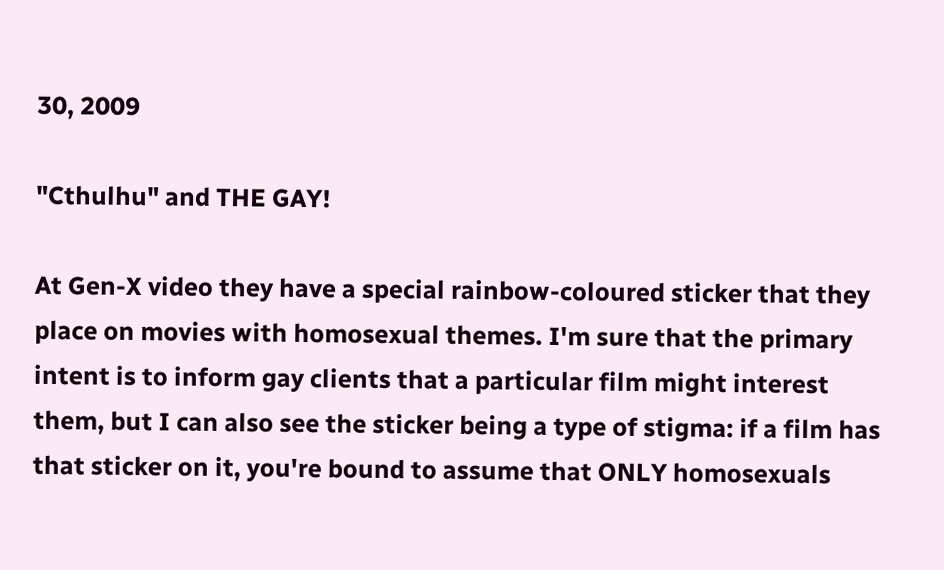30, 2009

"Cthulhu" and THE GAY!

At Gen-X video they have a special rainbow-coloured sticker that they place on movies with homosexual themes. I'm sure that the primary intent is to inform gay clients that a particular film might interest them, but I can also see the sticker being a type of stigma: if a film has that sticker on it, you're bound to assume that ONLY homosexuals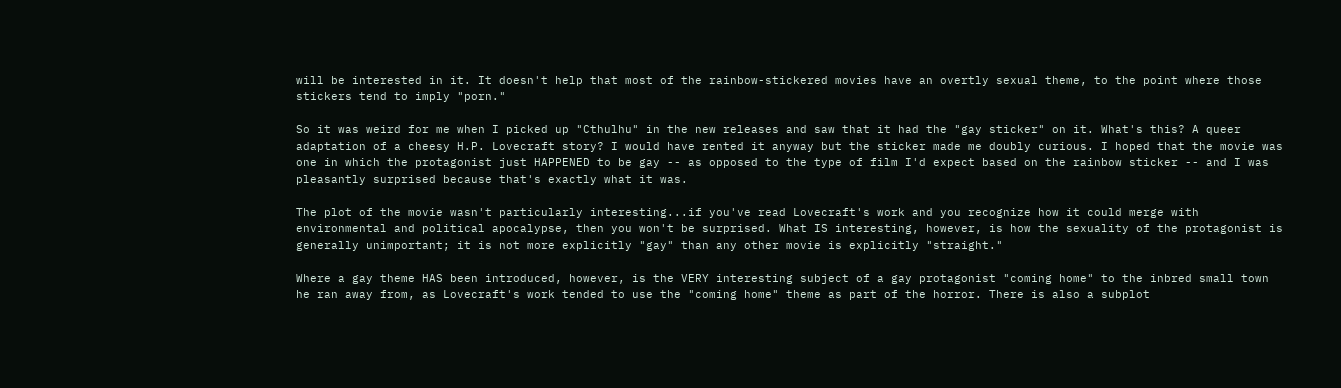will be interested in it. It doesn't help that most of the rainbow-stickered movies have an overtly sexual theme, to the point where those stickers tend to imply "porn."

So it was weird for me when I picked up "Cthulhu" in the new releases and saw that it had the "gay sticker" on it. What's this? A queer adaptation of a cheesy H.P. Lovecraft story? I would have rented it anyway but the sticker made me doubly curious. I hoped that the movie was one in which the protagonist just HAPPENED to be gay -- as opposed to the type of film I'd expect based on the rainbow sticker -- and I was pleasantly surprised because that's exactly what it was.

The plot of the movie wasn't particularly interesting...if you've read Lovecraft's work and you recognize how it could merge with environmental and political apocalypse, then you won't be surprised. What IS interesting, however, is how the sexuality of the protagonist is generally unimportant; it is not more explicitly "gay" than any other movie is explicitly "straight."

Where a gay theme HAS been introduced, however, is the VERY interesting subject of a gay protagonist "coming home" to the inbred small town he ran away from, as Lovecraft's work tended to use the "coming home" theme as part of the horror. There is also a subplot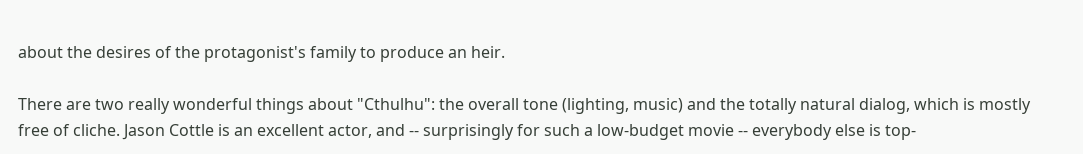about the desires of the protagonist's family to produce an heir.

There are two really wonderful things about "Cthulhu": the overall tone (lighting, music) and the totally natural dialog, which is mostly free of cliche. Jason Cottle is an excellent actor, and -- surprisingly for such a low-budget movie -- everybody else is top-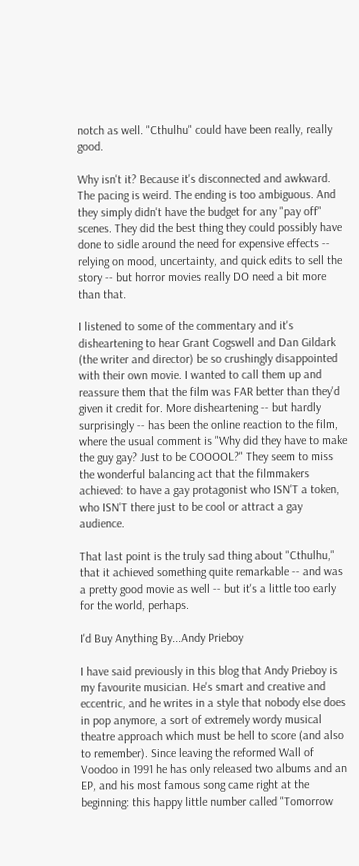notch as well. "Cthulhu" could have been really, really good.

Why isn't it? Because it's disconnected and awkward. The pacing is weird. The ending is too ambiguous. And they simply didn't have the budget for any "pay off" scenes. They did the best thing they could possibly have done to sidle around the need for expensive effects -- relying on mood, uncertainty, and quick edits to sell the story -- but horror movies really DO need a bit more than that.

I listened to some of the commentary and it's disheartening to hear Grant Cogswell and Dan Gildark (the writer and director) be so crushingly disappointed with their own movie. I wanted to call them up and reassure them that the film was FAR better than they'd given it credit for. More disheartening -- but hardly surprisingly -- has been the online reaction to the film, where the usual comment is "Why did they have to make the guy gay? Just to be COOOOL?" They seem to miss the wonderful balancing act that the filmmakers achieved: to have a gay protagonist who ISN'T a token, who ISN'T there just to be cool or attract a gay audience.

That last point is the truly sad thing about "Cthulhu," that it achieved something quite remarkable -- and was a pretty good movie as well -- but it's a little too early for the world, perhaps.

I'd Buy Anything By...Andy Prieboy

I have said previously in this blog that Andy Prieboy is my favourite musician. He's smart and creative and eccentric, and he writes in a style that nobody else does in pop anymore, a sort of extremely wordy musical theatre approach which must be hell to score (and also to remember). Since leaving the reformed Wall of Voodoo in 1991 he has only released two albums and an EP, and his most famous song came right at the beginning: this happy little number called "Tomorrow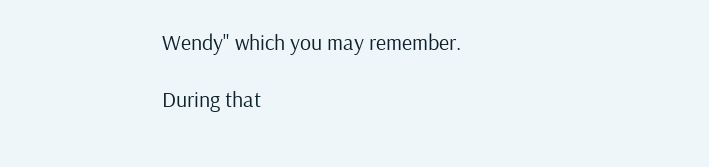Wendy" which you may remember.

During that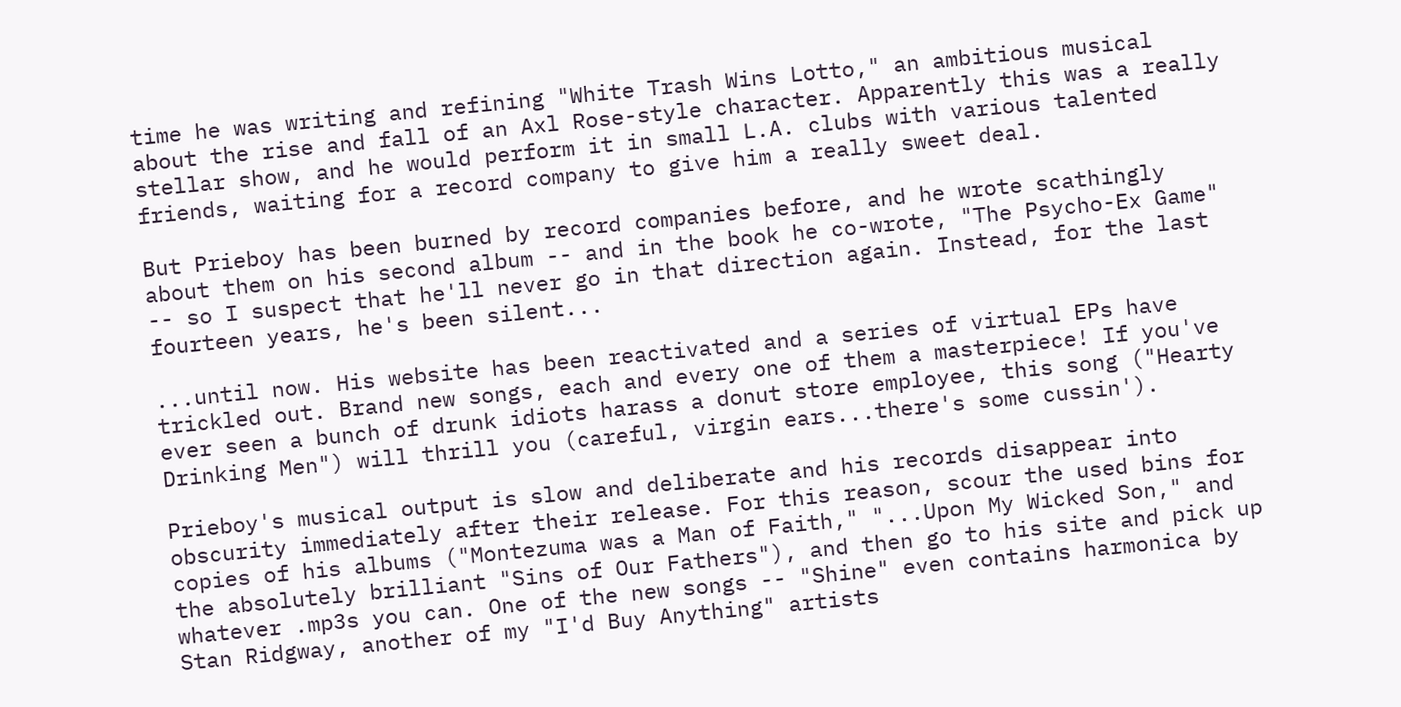time he was writing and refining "White Trash Wins Lotto," an ambitious musical about the rise and fall of an Axl Rose-style character. Apparently this was a really stellar show, and he would perform it in small L.A. clubs with various talented friends, waiting for a record company to give him a really sweet deal.

But Prieboy has been burned by record companies before, and he wrote scathingly about them on his second album -- and in the book he co-wrote, "The Psycho-Ex Game" -- so I suspect that he'll never go in that direction again. Instead, for the last fourteen years, he's been silent...

...until now. His website has been reactivated and a series of virtual EPs have trickled out. Brand new songs, each and every one of them a masterpiece! If you've ever seen a bunch of drunk idiots harass a donut store employee, this song ("Hearty Drinking Men") will thrill you (careful, virgin ears...there's some cussin').

Prieboy's musical output is slow and deliberate and his records disappear into obscurity immediately after their release. For this reason, scour the used bins for copies of his albums ("Montezuma was a Man of Faith," "...Upon My Wicked Son," and the absolutely brilliant "Sins of Our Fathers"), and then go to his site and pick up whatever .mp3s you can. One of the new songs -- "Shine" even contains harmonica by Stan Ridgway, another of my "I'd Buy Anything" artists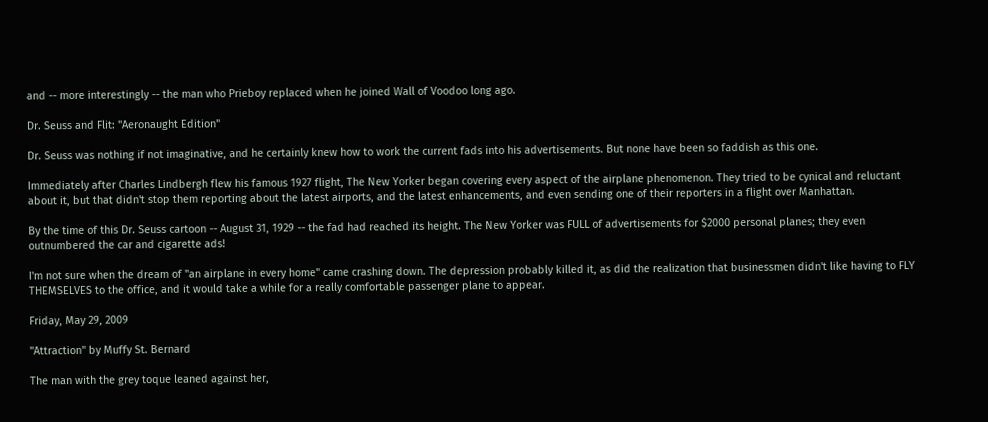and -- more interestingly -- the man who Prieboy replaced when he joined Wall of Voodoo long ago.

Dr. Seuss and Flit: "Aeronaught Edition"

Dr. Seuss was nothing if not imaginative, and he certainly knew how to work the current fads into his advertisements. But none have been so faddish as this one.

Immediately after Charles Lindbergh flew his famous 1927 flight, The New Yorker began covering every aspect of the airplane phenomenon. They tried to be cynical and reluctant about it, but that didn't stop them reporting about the latest airports, and the latest enhancements, and even sending one of their reporters in a flight over Manhattan.

By the time of this Dr. Seuss cartoon -- August 31, 1929 -- the fad had reached its height. The New Yorker was FULL of advertisements for $2000 personal planes; they even outnumbered the car and cigarette ads!

I'm not sure when the dream of "an airplane in every home" came crashing down. The depression probably killed it, as did the realization that businessmen didn't like having to FLY THEMSELVES to the office, and it would take a while for a really comfortable passenger plane to appear.

Friday, May 29, 2009

"Attraction" by Muffy St. Bernard

The man with the grey toque leaned against her,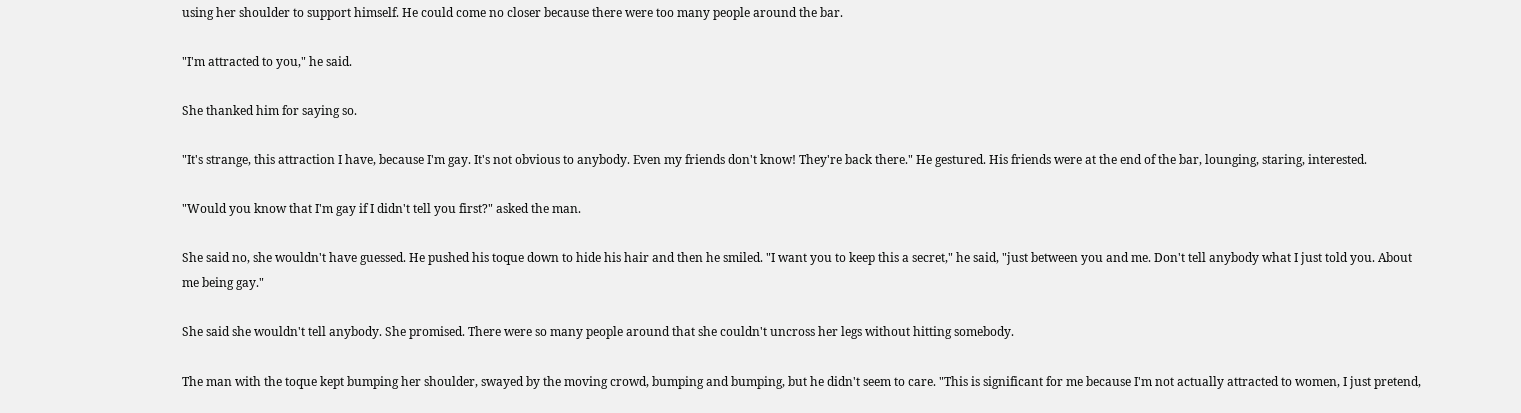using her shoulder to support himself. He could come no closer because there were too many people around the bar.

"I'm attracted to you," he said.

She thanked him for saying so.

"It's strange, this attraction I have, because I'm gay. It's not obvious to anybody. Even my friends don't know! They're back there." He gestured. His friends were at the end of the bar, lounging, staring, interested.

"Would you know that I'm gay if I didn't tell you first?" asked the man.

She said no, she wouldn't have guessed. He pushed his toque down to hide his hair and then he smiled. "I want you to keep this a secret," he said, "just between you and me. Don't tell anybody what I just told you. About me being gay."

She said she wouldn't tell anybody. She promised. There were so many people around that she couldn't uncross her legs without hitting somebody.

The man with the toque kept bumping her shoulder, swayed by the moving crowd, bumping and bumping, but he didn't seem to care. "This is significant for me because I'm not actually attracted to women, I just pretend,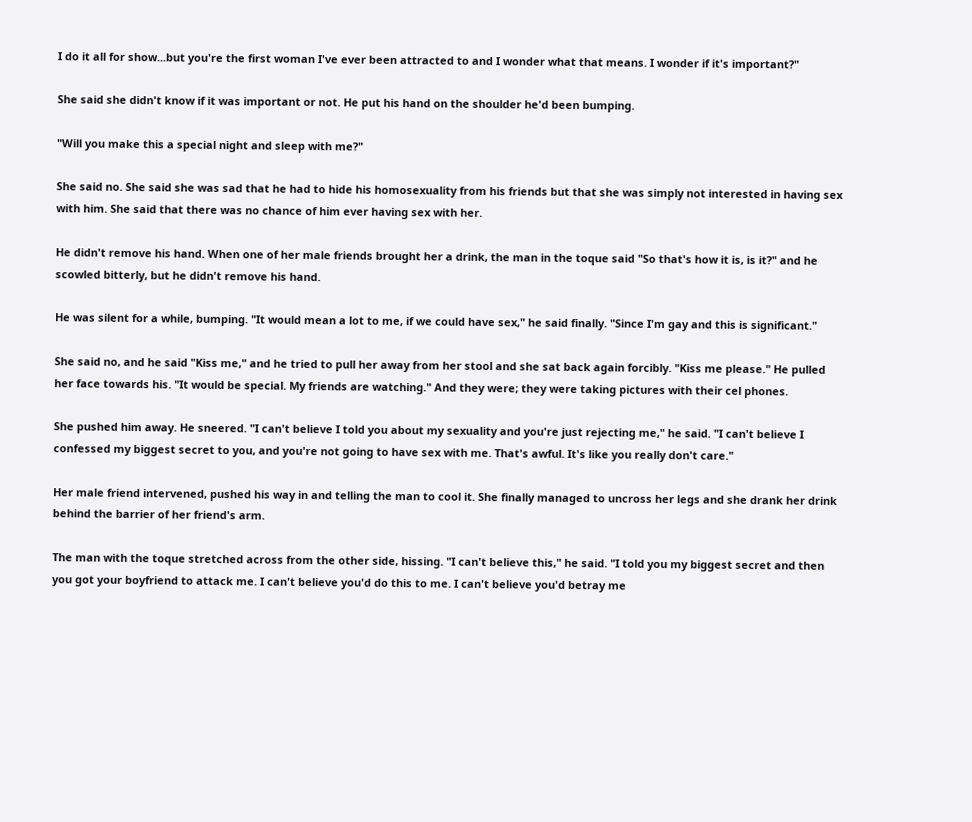I do it all for show...but you're the first woman I've ever been attracted to and I wonder what that means. I wonder if it's important?"

She said she didn't know if it was important or not. He put his hand on the shoulder he'd been bumping.

"Will you make this a special night and sleep with me?"

She said no. She said she was sad that he had to hide his homosexuality from his friends but that she was simply not interested in having sex with him. She said that there was no chance of him ever having sex with her.

He didn't remove his hand. When one of her male friends brought her a drink, the man in the toque said "So that's how it is, is it?" and he scowled bitterly, but he didn't remove his hand.

He was silent for a while, bumping. "It would mean a lot to me, if we could have sex," he said finally. "Since I'm gay and this is significant."

She said no, and he said "Kiss me," and he tried to pull her away from her stool and she sat back again forcibly. "Kiss me please." He pulled her face towards his. "It would be special. My friends are watching." And they were; they were taking pictures with their cel phones.

She pushed him away. He sneered. "I can't believe I told you about my sexuality and you're just rejecting me," he said. "I can't believe I confessed my biggest secret to you, and you're not going to have sex with me. That's awful. It's like you really don't care."

Her male friend intervened, pushed his way in and telling the man to cool it. She finally managed to uncross her legs and she drank her drink behind the barrier of her friend's arm.

The man with the toque stretched across from the other side, hissing. "I can't believe this," he said. "I told you my biggest secret and then you got your boyfriend to attack me. I can't believe you'd do this to me. I can't believe you'd betray me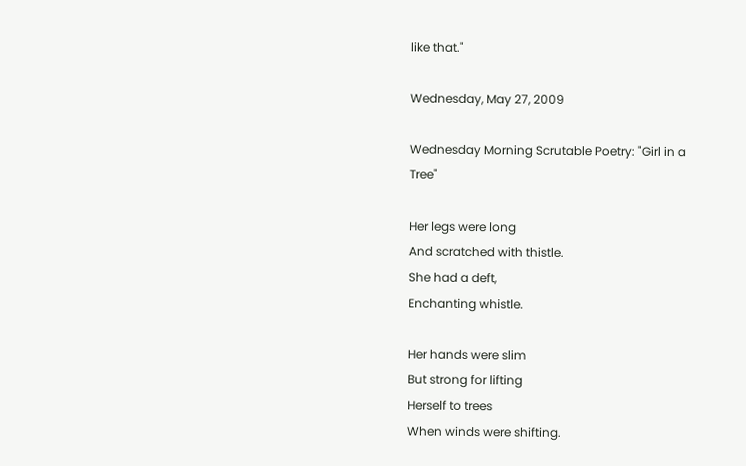like that."

Wednesday, May 27, 2009

Wednesday Morning Scrutable Poetry: "Girl in a Tree"

Her legs were long
And scratched with thistle.
She had a deft,
Enchanting whistle.

Her hands were slim
But strong for lifting
Herself to trees
When winds were shifting.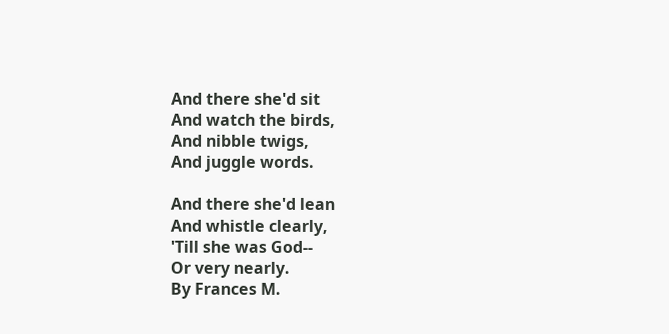And there she'd sit
And watch the birds,
And nibble twigs,
And juggle words.

And there she'd lean
And whistle clearly,
'Till she was God--
Or very nearly.
By Frances M.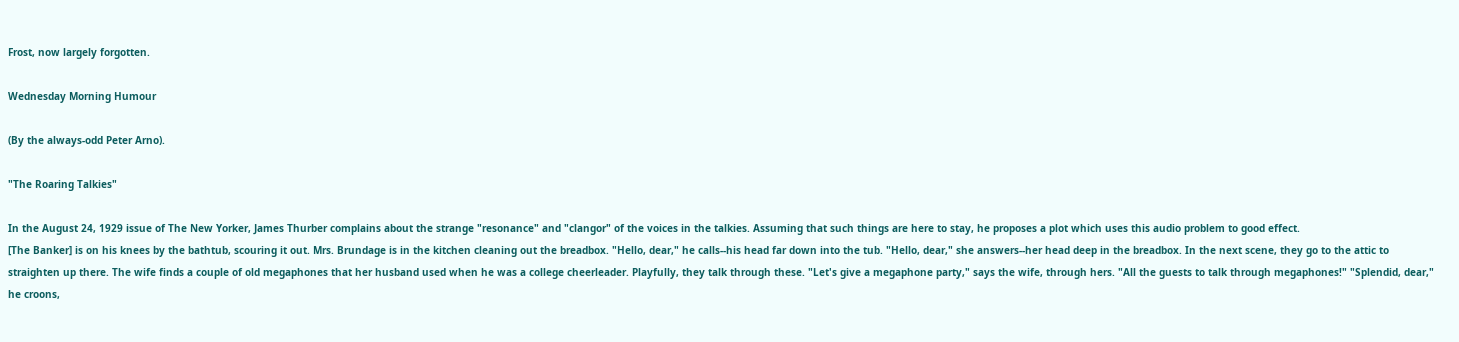Frost, now largely forgotten.

Wednesday Morning Humour

(By the always-odd Peter Arno).

"The Roaring Talkies"

In the August 24, 1929 issue of The New Yorker, James Thurber complains about the strange "resonance" and "clangor" of the voices in the talkies. Assuming that such things are here to stay, he proposes a plot which uses this audio problem to good effect.
[The Banker] is on his knees by the bathtub, scouring it out. Mrs. Brundage is in the kitchen cleaning out the breadbox. "Hello, dear," he calls--his head far down into the tub. "Hello, dear," she answers--her head deep in the breadbox. In the next scene, they go to the attic to straighten up there. The wife finds a couple of old megaphones that her husband used when he was a college cheerleader. Playfully, they talk through these. "Let's give a megaphone party," says the wife, through hers. "All the guests to talk through megaphones!" "Splendid, dear," he croons,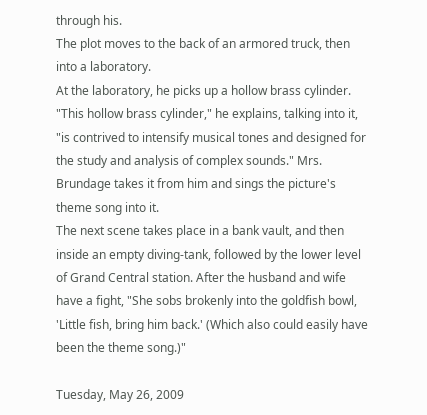through his.
The plot moves to the back of an armored truck, then into a laboratory.
At the laboratory, he picks up a hollow brass cylinder. "This hollow brass cylinder," he explains, talking into it, "is contrived to intensify musical tones and designed for the study and analysis of complex sounds." Mrs. Brundage takes it from him and sings the picture's theme song into it.
The next scene takes place in a bank vault, and then inside an empty diving-tank, followed by the lower level of Grand Central station. After the husband and wife have a fight, "She sobs brokenly into the goldfish bowl, 'Little fish, bring him back.' (Which also could easily have been the theme song.)"

Tuesday, May 26, 2009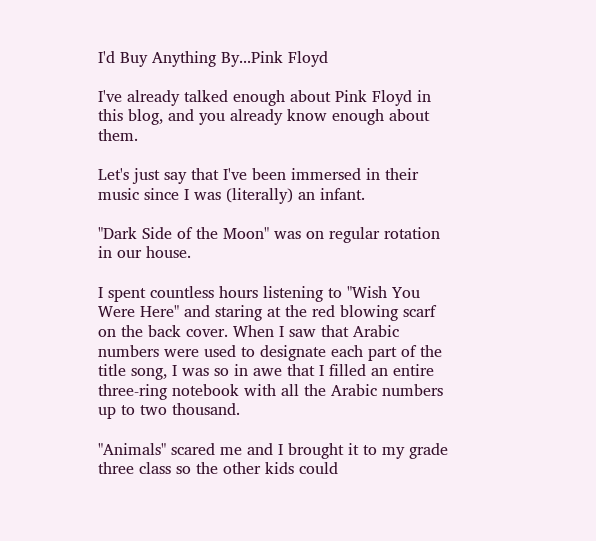I'd Buy Anything By...Pink Floyd

I've already talked enough about Pink Floyd in this blog, and you already know enough about them.

Let's just say that I've been immersed in their music since I was (literally) an infant.

"Dark Side of the Moon" was on regular rotation in our house.

I spent countless hours listening to "Wish You Were Here" and staring at the red blowing scarf on the back cover. When I saw that Arabic numbers were used to designate each part of the title song, I was so in awe that I filled an entire three-ring notebook with all the Arabic numbers up to two thousand.

"Animals" scared me and I brought it to my grade three class so the other kids could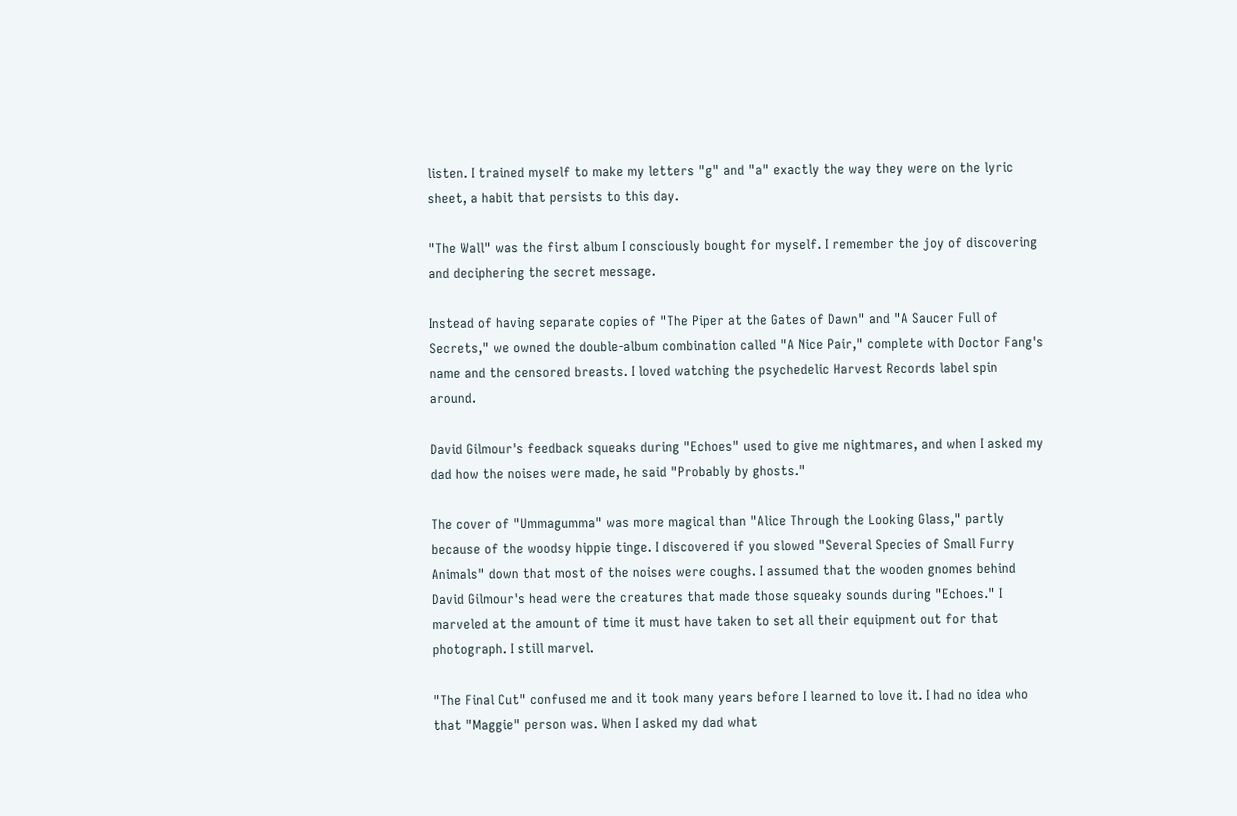listen. I trained myself to make my letters "g" and "a" exactly the way they were on the lyric sheet, a habit that persists to this day.

"The Wall" was the first album I consciously bought for myself. I remember the joy of discovering and deciphering the secret message.

Instead of having separate copies of "The Piper at the Gates of Dawn" and "A Saucer Full of Secrets," we owned the double-album combination called "A Nice Pair," complete with Doctor Fang's name and the censored breasts. I loved watching the psychedelic Harvest Records label spin around.

David Gilmour's feedback squeaks during "Echoes" used to give me nightmares, and when I asked my dad how the noises were made, he said "Probably by ghosts."

The cover of "Ummagumma" was more magical than "Alice Through the Looking Glass," partly because of the woodsy hippie tinge. I discovered if you slowed "Several Species of Small Furry Animals" down that most of the noises were coughs. I assumed that the wooden gnomes behind David Gilmour's head were the creatures that made those squeaky sounds during "Echoes." I marveled at the amount of time it must have taken to set all their equipment out for that photograph. I still marvel.

"The Final Cut" confused me and it took many years before I learned to love it. I had no idea who that "Maggie" person was. When I asked my dad what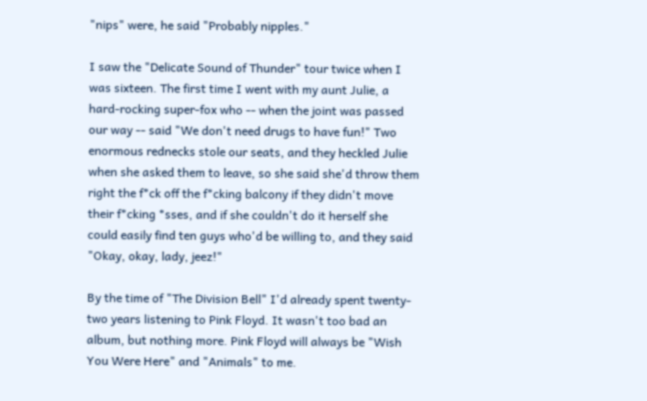"nips" were, he said "Probably nipples."

I saw the "Delicate Sound of Thunder" tour twice when I was sixteen. The first time I went with my aunt Julie, a hard-rocking super-fox who -- when the joint was passed our way -- said "We don't need drugs to have fun!" Two enormous rednecks stole our seats, and they heckled Julie when she asked them to leave, so she said she'd throw them right the f*ck off the f*cking balcony if they didn't move their f*cking *sses, and if she couldn't do it herself she could easily find ten guys who'd be willing to, and they said "Okay, okay, lady, jeez!"

By the time of "The Division Bell" I'd already spent twenty-two years listening to Pink Floyd. It wasn't too bad an album, but nothing more. Pink Floyd will always be "Wish You Were Here" and "Animals" to me.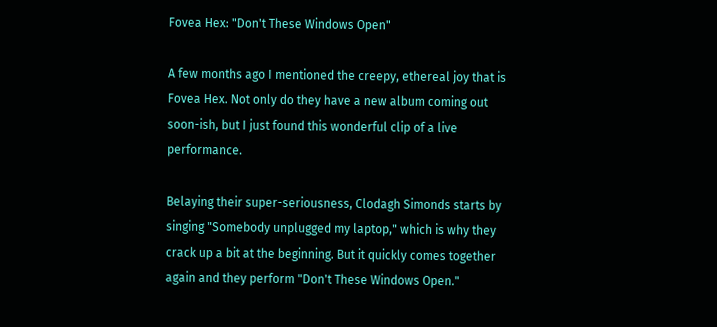Fovea Hex: "Don't These Windows Open"

A few months ago I mentioned the creepy, ethereal joy that is Fovea Hex. Not only do they have a new album coming out soon-ish, but I just found this wonderful clip of a live performance.

Belaying their super-seriousness, Clodagh Simonds starts by singing "Somebody unplugged my laptop," which is why they crack up a bit at the beginning. But it quickly comes together again and they perform "Don't These Windows Open."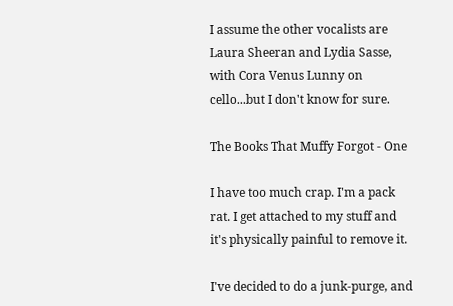I assume the other vocalists are Laura Sheeran and Lydia Sasse, with Cora Venus Lunny on cello...but I don't know for sure.

The Books That Muffy Forgot - One

I have too much crap. I'm a pack rat. I get attached to my stuff and it's physically painful to remove it.

I've decided to do a junk-purge, and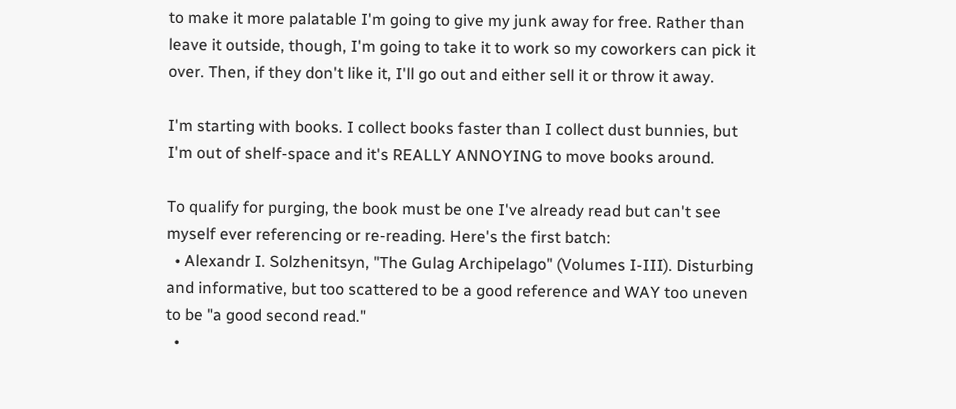to make it more palatable I'm going to give my junk away for free. Rather than leave it outside, though, I'm going to take it to work so my coworkers can pick it over. Then, if they don't like it, I'll go out and either sell it or throw it away.

I'm starting with books. I collect books faster than I collect dust bunnies, but I'm out of shelf-space and it's REALLY ANNOYING to move books around.

To qualify for purging, the book must be one I've already read but can't see myself ever referencing or re-reading. Here's the first batch:
  • Alexandr I. Solzhenitsyn, "The Gulag Archipelago" (Volumes I-III). Disturbing and informative, but too scattered to be a good reference and WAY too uneven to be "a good second read."
  •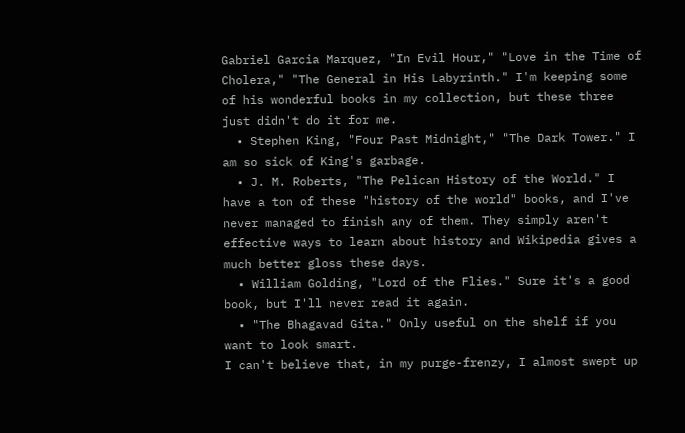Gabriel Garcia Marquez, "In Evil Hour," "Love in the Time of Cholera," "The General in His Labyrinth." I'm keeping some of his wonderful books in my collection, but these three just didn't do it for me.
  • Stephen King, "Four Past Midnight," "The Dark Tower." I am so sick of King's garbage.
  • J. M. Roberts, "The Pelican History of the World." I have a ton of these "history of the world" books, and I've never managed to finish any of them. They simply aren't effective ways to learn about history and Wikipedia gives a much better gloss these days.
  • William Golding, "Lord of the Flies." Sure it's a good book, but I'll never read it again.
  • "The Bhagavad Gita." Only useful on the shelf if you want to look smart.
I can't believe that, in my purge-frenzy, I almost swept up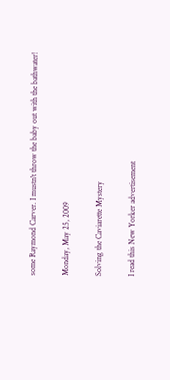some Raymond Carver. I mustn't throw the baby out with the bathwater!

Monday, May 25, 2009

Solving the Caviarette Mystery

I read this New Yorker advertisement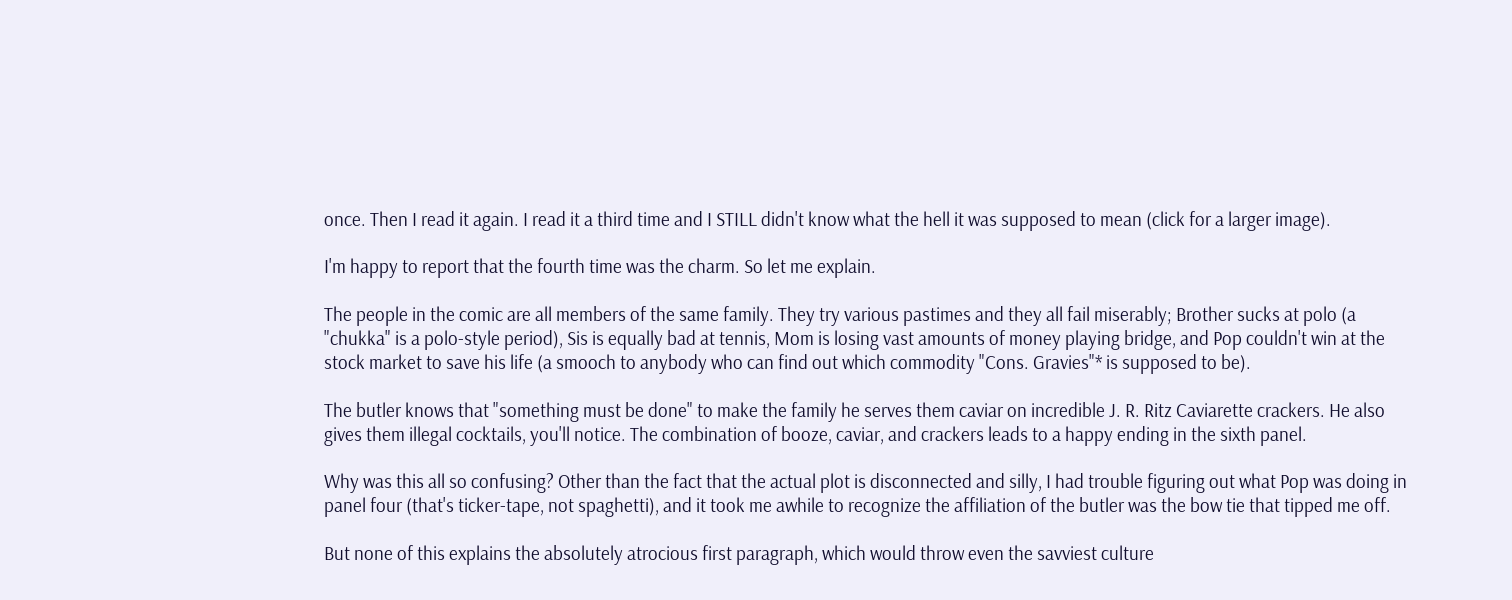once. Then I read it again. I read it a third time and I STILL didn't know what the hell it was supposed to mean (click for a larger image).

I'm happy to report that the fourth time was the charm. So let me explain.

The people in the comic are all members of the same family. They try various pastimes and they all fail miserably; Brother sucks at polo (a "chukka" is a polo-style period), Sis is equally bad at tennis, Mom is losing vast amounts of money playing bridge, and Pop couldn't win at the stock market to save his life (a smooch to anybody who can find out which commodity "Cons. Gravies"* is supposed to be).

The butler knows that "something must be done" to make the family he serves them caviar on incredible J. R. Ritz Caviarette crackers. He also gives them illegal cocktails, you'll notice. The combination of booze, caviar, and crackers leads to a happy ending in the sixth panel.

Why was this all so confusing? Other than the fact that the actual plot is disconnected and silly, I had trouble figuring out what Pop was doing in panel four (that's ticker-tape, not spaghetti), and it took me awhile to recognize the affiliation of the butler was the bow tie that tipped me off.

But none of this explains the absolutely atrocious first paragraph, which would throw even the savviest culture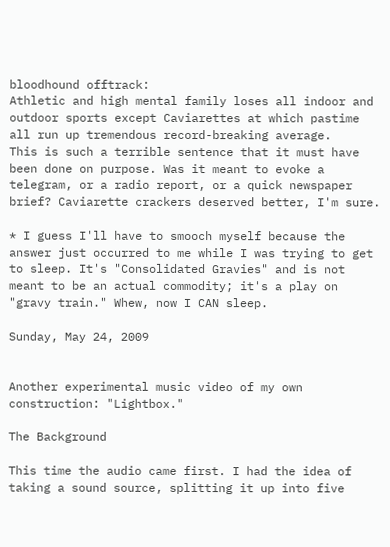bloodhound offtrack:
Athletic and high mental family loses all indoor and outdoor sports except Caviarettes at which pastime all run up tremendous record-breaking average.
This is such a terrible sentence that it must have been done on purpose. Was it meant to evoke a telegram, or a radio report, or a quick newspaper brief? Caviarette crackers deserved better, I'm sure.

* I guess I'll have to smooch myself because the answer just occurred to me while I was trying to get to sleep. It's "Consolidated Gravies" and is not meant to be an actual commodity; it's a play on "gravy train." Whew, now I CAN sleep.

Sunday, May 24, 2009


Another experimental music video of my own construction: "Lightbox."

The Background

This time the audio came first. I had the idea of taking a sound source, splitting it up into five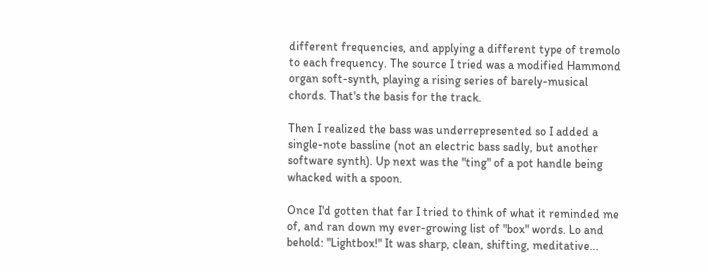different frequencies, and applying a different type of tremolo to each frequency. The source I tried was a modified Hammond organ soft-synth, playing a rising series of barely-musical chords. That's the basis for the track.

Then I realized the bass was underrepresented so I added a single-note bassline (not an electric bass sadly, but another software synth). Up next was the "ting" of a pot handle being whacked with a spoon.

Once I'd gotten that far I tried to think of what it reminded me of, and ran down my ever-growing list of "box" words. Lo and behold: "Lightbox!" It was sharp, clean, shifting, meditative...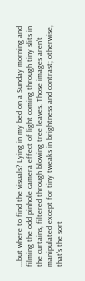...but where to find the visuals? Lying in my bed on a Sunday morning and filming the odd pinhole camera effect of light coming through tiny slits in the curtains, filtered through blowing tree leaves. Those images aren't manipulated except for tiny tweaks in brightness and contrast; otherwise, that's the sort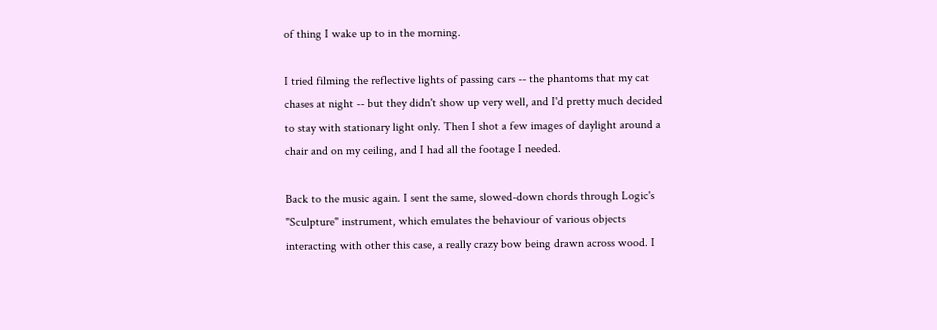of thing I wake up to in the morning.

I tried filming the reflective lights of passing cars -- the phantoms that my cat chases at night -- but they didn't show up very well, and I'd pretty much decided to stay with stationary light only. Then I shot a few images of daylight around a chair and on my ceiling, and I had all the footage I needed.

Back to the music again. I sent the same, slowed-down chords through Logic's "Sculpture" instrument, which emulates the behaviour of various objects interacting with other this case, a really crazy bow being drawn across wood. I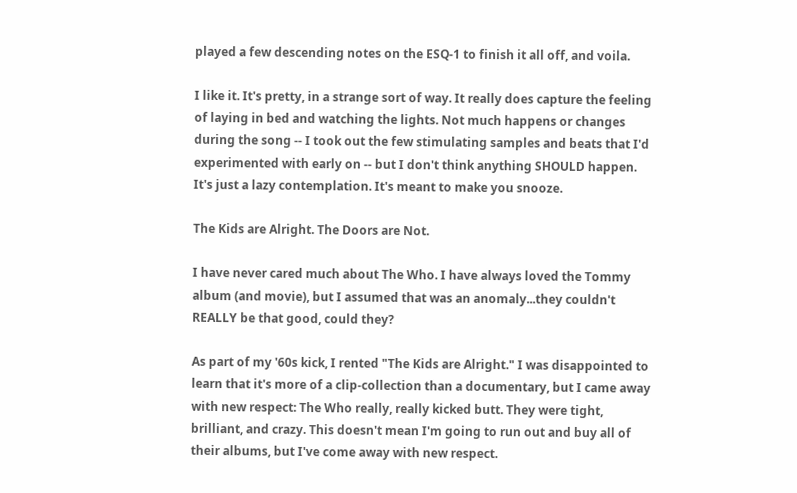played a few descending notes on the ESQ-1 to finish it all off, and voila.

I like it. It's pretty, in a strange sort of way. It really does capture the feeling of laying in bed and watching the lights. Not much happens or changes during the song -- I took out the few stimulating samples and beats that I'd experimented with early on -- but I don't think anything SHOULD happen. It's just a lazy contemplation. It's meant to make you snooze.

The Kids are Alright. The Doors are Not.

I have never cared much about The Who. I have always loved the Tommy album (and movie), but I assumed that was an anomaly...they couldn't REALLY be that good, could they?

As part of my '60s kick, I rented "The Kids are Alright." I was disappointed to learn that it's more of a clip-collection than a documentary, but I came away with new respect: The Who really, really kicked butt. They were tight, brilliant, and crazy. This doesn't mean I'm going to run out and buy all of their albums, but I've come away with new respect.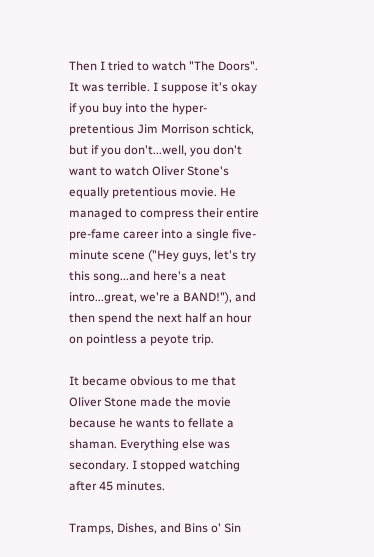Then I tried to watch "The Doors". It was terrible. I suppose it's okay if you buy into the hyper-pretentious Jim Morrison schtick, but if you don't...well, you don't want to watch Oliver Stone's equally pretentious movie. He managed to compress their entire pre-fame career into a single five-minute scene ("Hey guys, let's try this song...and here's a neat intro...great, we're a BAND!"), and then spend the next half an hour on pointless a peyote trip.

It became obvious to me that Oliver Stone made the movie because he wants to fellate a shaman. Everything else was secondary. I stopped watching after 45 minutes.

Tramps, Dishes, and Bins o' Sin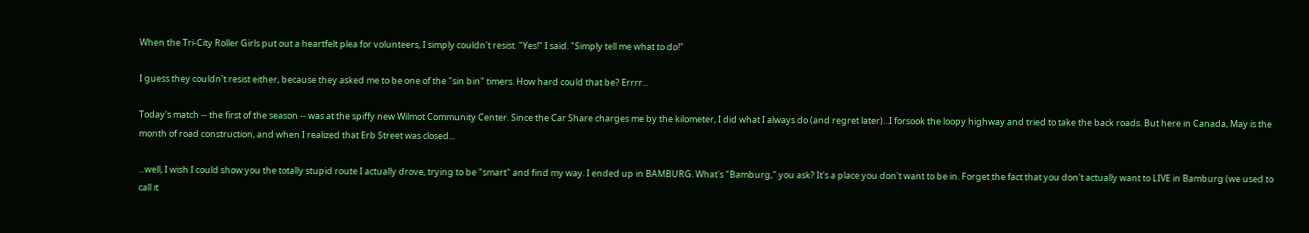When the Tri-City Roller Girls put out a heartfelt plea for volunteers, I simply couldn't resist. "Yes!" I said. "Simply tell me what to do!"

I guess they couldn't resist either, because they asked me to be one of the "sin bin" timers. How hard could that be? Errrr...

Today's match -- the first of the season -- was at the spiffy new Wilmot Community Center. Since the Car Share charges me by the kilometer, I did what I always do (and regret later)...I forsook the loopy highway and tried to take the back roads. But here in Canada, May is the month of road construction, and when I realized that Erb Street was closed...

...well, I wish I could show you the totally stupid route I actually drove, trying to be "smart" and find my way. I ended up in BAMBURG. What's "Bamburg," you ask? It's a place you don't want to be in. Forget the fact that you don't actually want to LIVE in Bamburg (we used to call it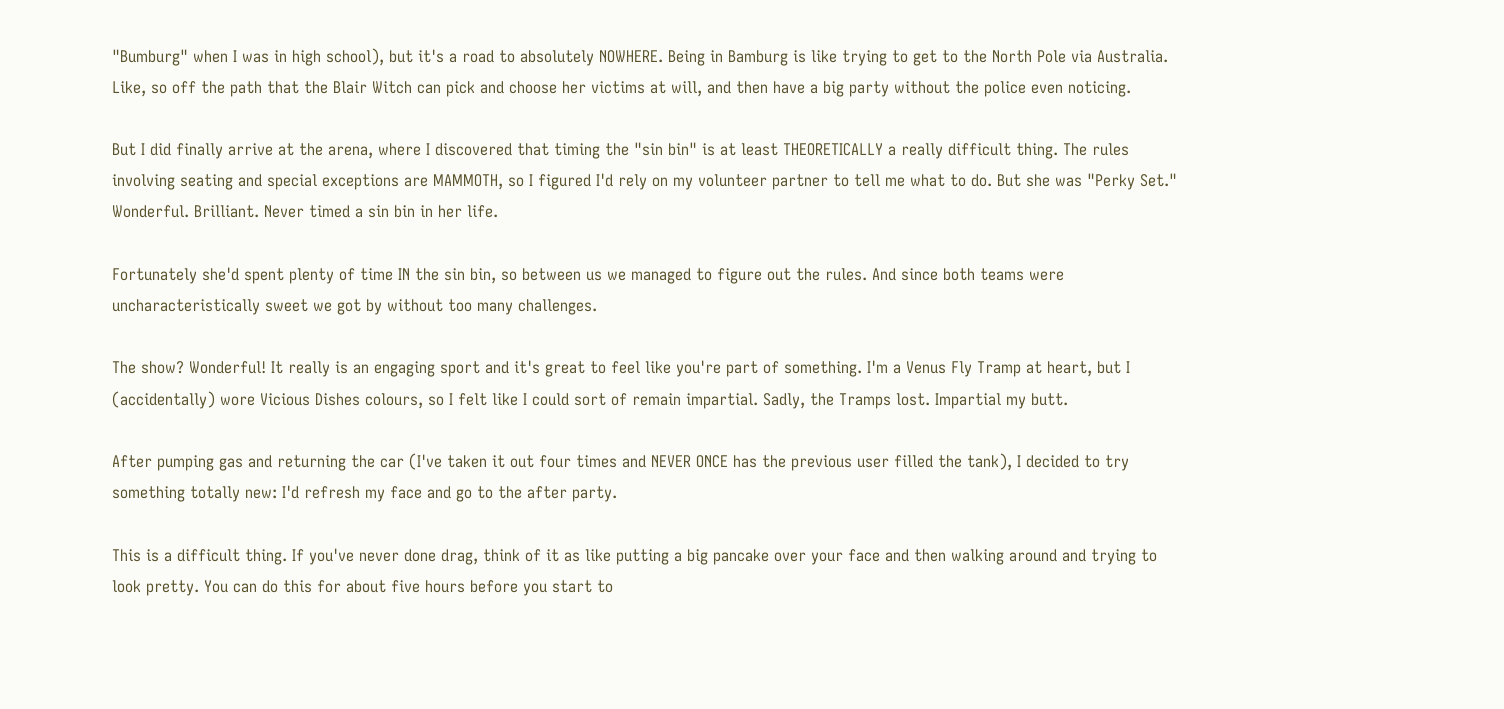"Bumburg" when I was in high school), but it's a road to absolutely NOWHERE. Being in Bamburg is like trying to get to the North Pole via Australia. Like, so off the path that the Blair Witch can pick and choose her victims at will, and then have a big party without the police even noticing.

But I did finally arrive at the arena, where I discovered that timing the "sin bin" is at least THEORETICALLY a really difficult thing. The rules involving seating and special exceptions are MAMMOTH, so I figured I'd rely on my volunteer partner to tell me what to do. But she was "Perky Set." Wonderful. Brilliant. Never timed a sin bin in her life.

Fortunately she'd spent plenty of time IN the sin bin, so between us we managed to figure out the rules. And since both teams were uncharacteristically sweet we got by without too many challenges.

The show? Wonderful! It really is an engaging sport and it's great to feel like you're part of something. I'm a Venus Fly Tramp at heart, but I (accidentally) wore Vicious Dishes colours, so I felt like I could sort of remain impartial. Sadly, the Tramps lost. Impartial my butt.

After pumping gas and returning the car (I've taken it out four times and NEVER ONCE has the previous user filled the tank), I decided to try something totally new: I'd refresh my face and go to the after party.

This is a difficult thing. If you've never done drag, think of it as like putting a big pancake over your face and then walking around and trying to look pretty. You can do this for about five hours before you start to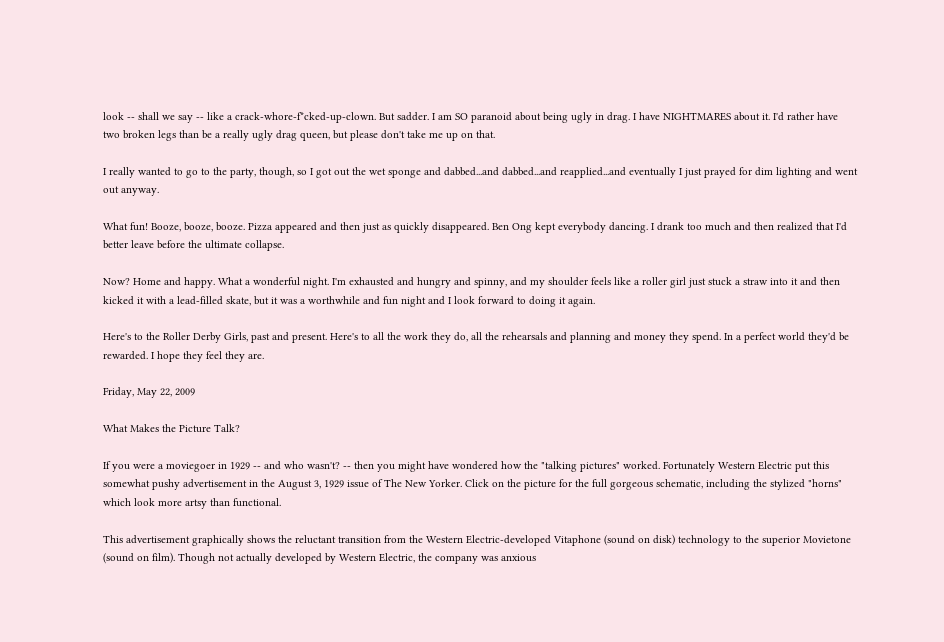look -- shall we say -- like a crack-whore-f*cked-up-clown. But sadder. I am SO paranoid about being ugly in drag. I have NIGHTMARES about it. I'd rather have two broken legs than be a really ugly drag queen, but please don't take me up on that.

I really wanted to go to the party, though, so I got out the wet sponge and dabbed...and dabbed...and reapplied...and eventually I just prayed for dim lighting and went out anyway.

What fun! Booze, booze, booze. Pizza appeared and then just as quickly disappeared. Ben Ong kept everybody dancing. I drank too much and then realized that I'd better leave before the ultimate collapse.

Now? Home and happy. What a wonderful night. I'm exhausted and hungry and spinny, and my shoulder feels like a roller girl just stuck a straw into it and then kicked it with a lead-filled skate, but it was a worthwhile and fun night and I look forward to doing it again.

Here's to the Roller Derby Girls, past and present. Here's to all the work they do, all the rehearsals and planning and money they spend. In a perfect world they'd be rewarded. I hope they feel they are.

Friday, May 22, 2009

What Makes the Picture Talk?

If you were a moviegoer in 1929 -- and who wasn't? -- then you might have wondered how the "talking pictures" worked. Fortunately Western Electric put this somewhat pushy advertisement in the August 3, 1929 issue of The New Yorker. Click on the picture for the full gorgeous schematic, including the stylized "horns" which look more artsy than functional.

This advertisement graphically shows the reluctant transition from the Western Electric-developed Vitaphone (sound on disk) technology to the superior Movietone (sound on film). Though not actually developed by Western Electric, the company was anxious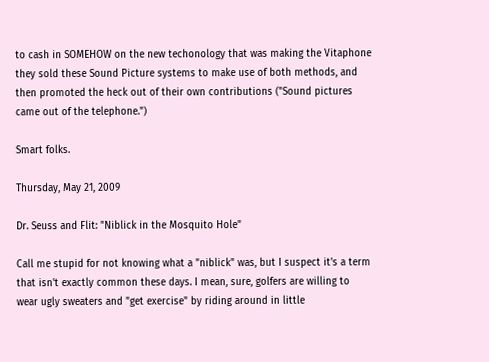to cash in SOMEHOW on the new techonology that was making the Vitaphone they sold these Sound Picture systems to make use of both methods, and then promoted the heck out of their own contributions ("Sound pictures came out of the telephone.")

Smart folks.

Thursday, May 21, 2009

Dr. Seuss and Flit: "Niblick in the Mosquito Hole"

Call me stupid for not knowing what a "niblick" was, but I suspect it's a term that isn't exactly common these days. I mean, sure, golfers are willing to wear ugly sweaters and "get exercise" by riding around in little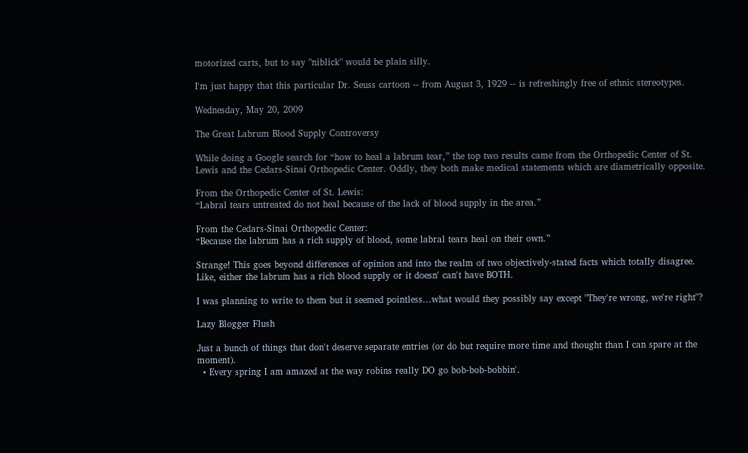motorized carts, but to say "niblick" would be plain silly.

I'm just happy that this particular Dr. Seuss cartoon -- from August 3, 1929 -- is refreshingly free of ethnic stereotypes.

Wednesday, May 20, 2009

The Great Labrum Blood Supply Controversy

While doing a Google search for “how to heal a labrum tear,” the top two results came from the Orthopedic Center of St. Lewis and the Cedars-Sinai Orthopedic Center. Oddly, they both make medical statements which are diametrically opposite.

From the Orthopedic Center of St. Lewis:
“Labral tears untreated do not heal because of the lack of blood supply in the area.”

From the Cedars-Sinai Orthopedic Center:
“Because the labrum has a rich supply of blood, some labral tears heal on their own.”

Strange! This goes beyond differences of opinion and into the realm of two objectively-stated facts which totally disagree. Like, either the labrum has a rich blood supply or it doesn' can't have BOTH.

I was planning to write to them but it seemed pointless...what would they possibly say except "They're wrong, we're right"?

Lazy Blogger Flush

Just a bunch of things that don't deserve separate entries (or do but require more time and thought than I can spare at the moment).
  • Every spring I am amazed at the way robins really DO go bob-bob-bobbin'.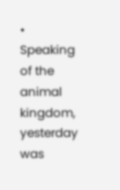• Speaking of the animal kingdom, yesterday was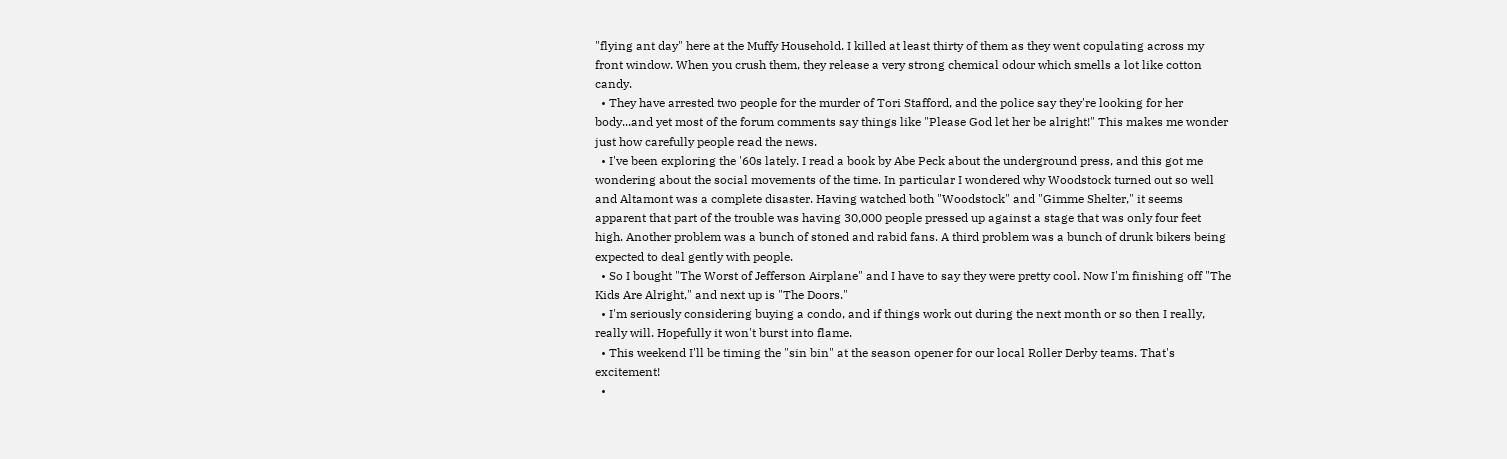"flying ant day" here at the Muffy Household. I killed at least thirty of them as they went copulating across my front window. When you crush them, they release a very strong chemical odour which smells a lot like cotton candy.
  • They have arrested two people for the murder of Tori Stafford, and the police say they're looking for her body...and yet most of the forum comments say things like "Please God let her be alright!" This makes me wonder just how carefully people read the news.
  • I've been exploring the '60s lately. I read a book by Abe Peck about the underground press, and this got me wondering about the social movements of the time. In particular I wondered why Woodstock turned out so well and Altamont was a complete disaster. Having watched both "Woodstock" and "Gimme Shelter," it seems apparent that part of the trouble was having 30,000 people pressed up against a stage that was only four feet high. Another problem was a bunch of stoned and rabid fans. A third problem was a bunch of drunk bikers being expected to deal gently with people.
  • So I bought "The Worst of Jefferson Airplane" and I have to say they were pretty cool. Now I'm finishing off "The Kids Are Alright," and next up is "The Doors."
  • I'm seriously considering buying a condo, and if things work out during the next month or so then I really, really will. Hopefully it won't burst into flame.
  • This weekend I'll be timing the "sin bin" at the season opener for our local Roller Derby teams. That's excitement!
  •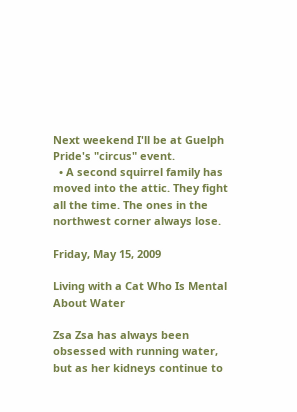Next weekend I'll be at Guelph Pride's "circus" event.
  • A second squirrel family has moved into the attic. They fight all the time. The ones in the northwest corner always lose.

Friday, May 15, 2009

Living with a Cat Who Is Mental About Water

Zsa Zsa has always been obsessed with running water, but as her kidneys continue to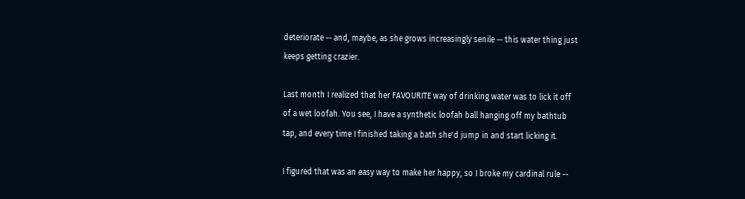deteriorate -- and, maybe, as she grows increasingly senile -- this water thing just keeps getting crazier.

Last month I realized that her FAVOURITE way of drinking water was to lick it off of a wet loofah. You see, I have a synthetic loofah ball hanging off my bathtub tap, and every time I finished taking a bath she'd jump in and start licking it.

I figured that was an easy way to make her happy, so I broke my cardinal rule --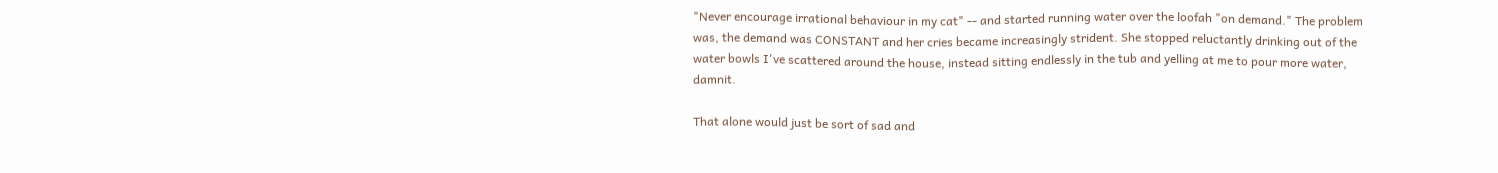"Never encourage irrational behaviour in my cat" -- and started running water over the loofah "on demand." The problem was, the demand was CONSTANT and her cries became increasingly strident. She stopped reluctantly drinking out of the water bowls I've scattered around the house, instead sitting endlessly in the tub and yelling at me to pour more water, damnit.

That alone would just be sort of sad and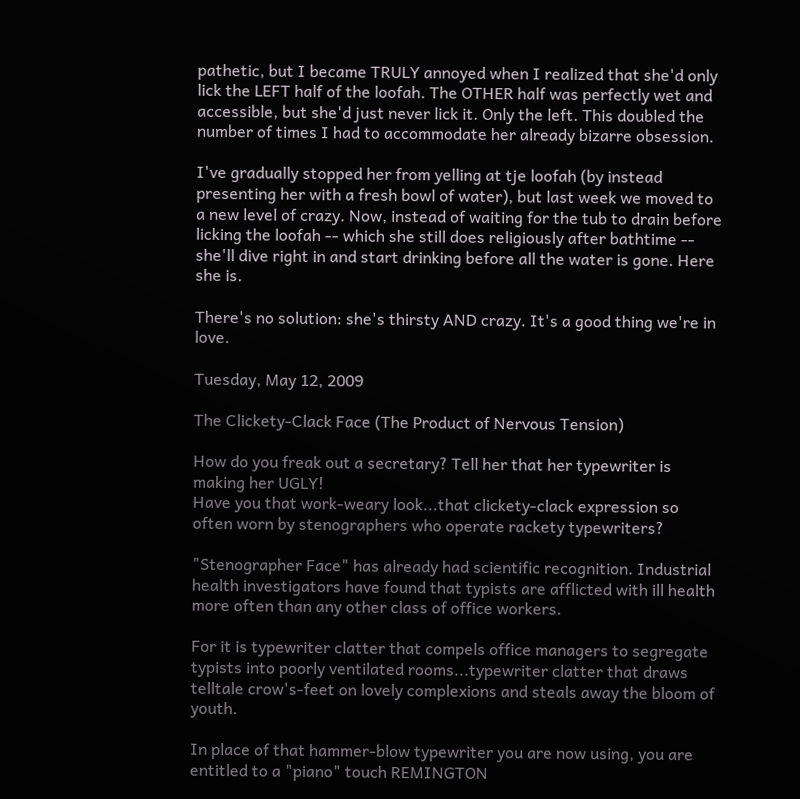pathetic, but I became TRULY annoyed when I realized that she'd only lick the LEFT half of the loofah. The OTHER half was perfectly wet and accessible, but she'd just never lick it. Only the left. This doubled the number of times I had to accommodate her already bizarre obsession.

I've gradually stopped her from yelling at tje loofah (by instead presenting her with a fresh bowl of water), but last week we moved to a new level of crazy. Now, instead of waiting for the tub to drain before licking the loofah -- which she still does religiously after bathtime -- she'll dive right in and start drinking before all the water is gone. Here she is.

There's no solution: she's thirsty AND crazy. It's a good thing we're in love.

Tuesday, May 12, 2009

The Clickety-Clack Face (The Product of Nervous Tension)

How do you freak out a secretary? Tell her that her typewriter is making her UGLY!
Have you that work-weary look...that clickety-clack expression so often worn by stenographers who operate rackety typewriters?

"Stenographer Face" has already had scientific recognition. Industrial health investigators have found that typists are afflicted with ill health more often than any other class of office workers.

For it is typewriter clatter that compels office managers to segregate typists into poorly ventilated rooms...typewriter clatter that draws telltale crow's-feet on lovely complexions and steals away the bloom of youth.

In place of that hammer-blow typewriter you are now using, you are entitled to a "piano" touch REMINGTON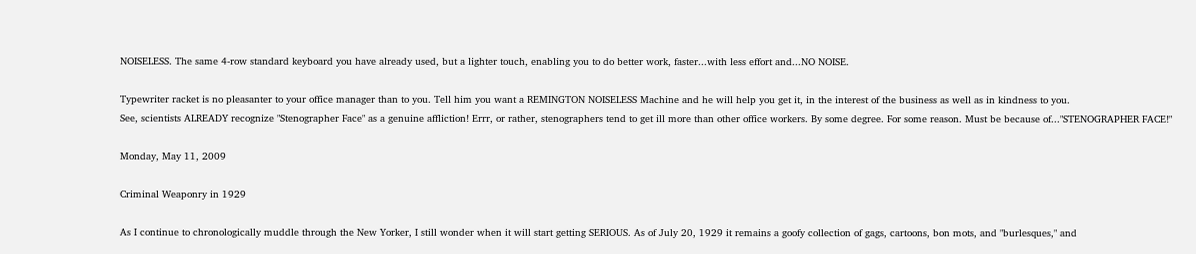NOISELESS. The same 4-row standard keyboard you have already used, but a lighter touch, enabling you to do better work, faster...with less effort and...NO NOISE.

Typewriter racket is no pleasanter to your office manager than to you. Tell him you want a REMINGTON NOISELESS Machine and he will help you get it, in the interest of the business as well as in kindness to you.
See, scientists ALREADY recognize "Stenographer Face" as a genuine affliction! Errr, or rather, stenographers tend to get ill more than other office workers. By some degree. For some reason. Must be because of..."STENOGRAPHER FACE!"

Monday, May 11, 2009

Criminal Weaponry in 1929

As I continue to chronologically muddle through the New Yorker, I still wonder when it will start getting SERIOUS. As of July 20, 1929 it remains a goofy collection of gags, cartoons, bon mots, and "burlesques," and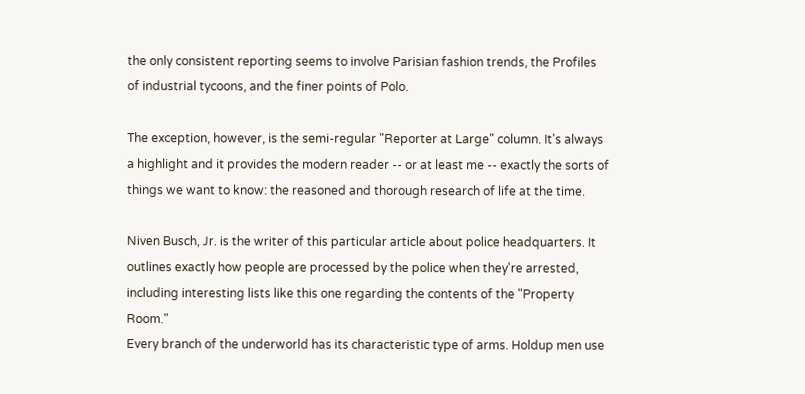the only consistent reporting seems to involve Parisian fashion trends, the Profiles of industrial tycoons, and the finer points of Polo.

The exception, however, is the semi-regular "Reporter at Large" column. It's always a highlight and it provides the modern reader -- or at least me -- exactly the sorts of things we want to know: the reasoned and thorough research of life at the time.

Niven Busch, Jr. is the writer of this particular article about police headquarters. It outlines exactly how people are processed by the police when they're arrested, including interesting lists like this one regarding the contents of the "Property Room."
Every branch of the underworld has its characteristic type of arms. Holdup men use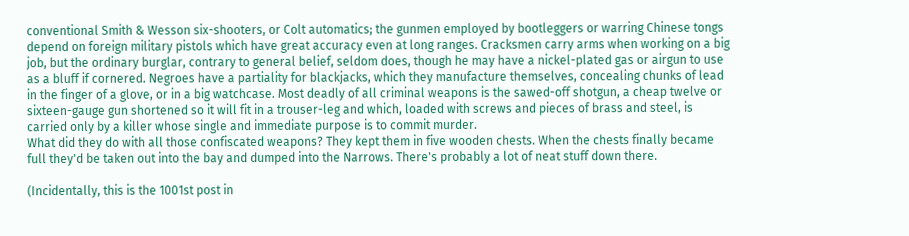conventional Smith & Wesson six-shooters, or Colt automatics; the gunmen employed by bootleggers or warring Chinese tongs depend on foreign military pistols which have great accuracy even at long ranges. Cracksmen carry arms when working on a big job, but the ordinary burglar, contrary to general belief, seldom does, though he may have a nickel-plated gas or airgun to use as a bluff if cornered. Negroes have a partiality for blackjacks, which they manufacture themselves, concealing chunks of lead in the finger of a glove, or in a big watchcase. Most deadly of all criminal weapons is the sawed-off shotgun, a cheap twelve or sixteen-gauge gun shortened so it will fit in a trouser-leg and which, loaded with screws and pieces of brass and steel, is carried only by a killer whose single and immediate purpose is to commit murder.
What did they do with all those confiscated weapons? They kept them in five wooden chests. When the chests finally became full they'd be taken out into the bay and dumped into the Narrows. There's probably a lot of neat stuff down there.

(Incidentally, this is the 1001st post in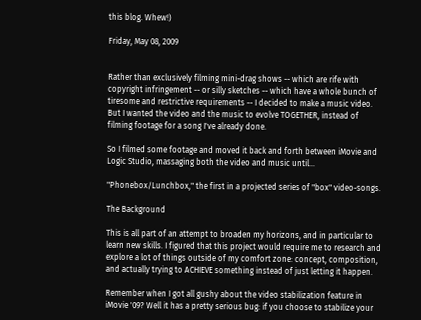this blog. Whew!)

Friday, May 08, 2009


Rather than exclusively filming mini-drag shows -- which are rife with copyright infringement -- or silly sketches -- which have a whole bunch of tiresome and restrictive requirements -- I decided to make a music video. But I wanted the video and the music to evolve TOGETHER, instead of filming footage for a song I've already done.

So I filmed some footage and moved it back and forth between iMovie and Logic Studio, massaging both the video and music until...

"Phonebox/Lunchbox," the first in a projected series of "box" video-songs.

The Background

This is all part of an attempt to broaden my horizons, and in particular to learn new skills. I figured that this project would require me to research and explore a lot of things outside of my comfort zone: concept, composition, and actually trying to ACHIEVE something instead of just letting it happen.

Remember when I got all gushy about the video stabilization feature in iMovie '09? Well it has a pretty serious bug: if you choose to stabilize your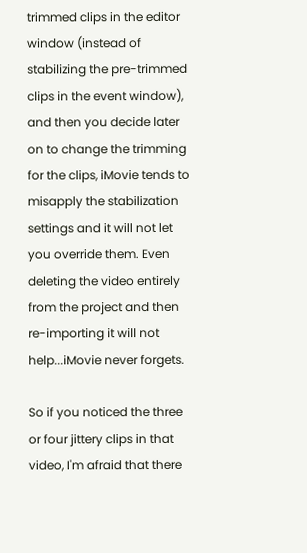trimmed clips in the editor window (instead of stabilizing the pre-trimmed clips in the event window), and then you decide later on to change the trimming for the clips, iMovie tends to misapply the stabilization settings and it will not let you override them. Even deleting the video entirely from the project and then re-importing it will not help...iMovie never forgets.

So if you noticed the three or four jittery clips in that video, I'm afraid that there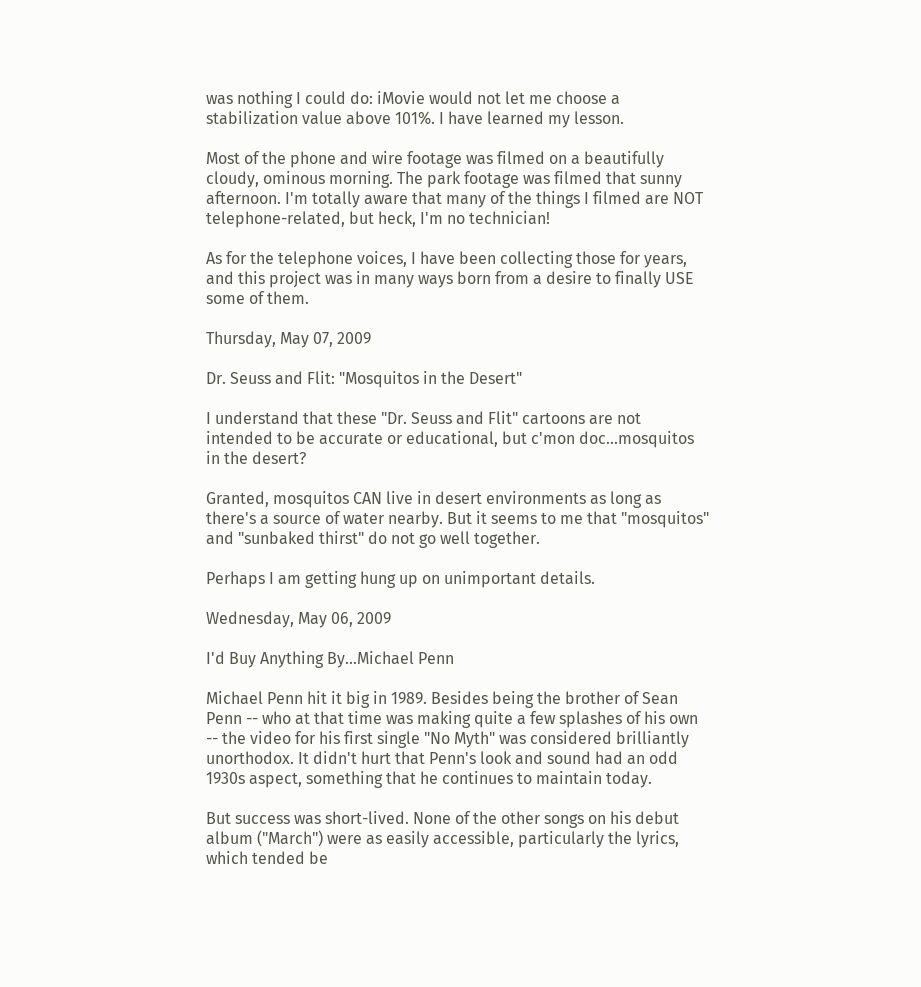was nothing I could do: iMovie would not let me choose a stabilization value above 101%. I have learned my lesson.

Most of the phone and wire footage was filmed on a beautifully cloudy, ominous morning. The park footage was filmed that sunny afternoon. I'm totally aware that many of the things I filmed are NOT telephone-related, but heck, I'm no technician!

As for the telephone voices, I have been collecting those for years, and this project was in many ways born from a desire to finally USE some of them.

Thursday, May 07, 2009

Dr. Seuss and Flit: "Mosquitos in the Desert"

I understand that these "Dr. Seuss and Flit" cartoons are not intended to be accurate or educational, but c'mon doc...mosquitos in the desert?

Granted, mosquitos CAN live in desert environments as long as there's a source of water nearby. But it seems to me that "mosquitos" and "sunbaked thirst" do not go well together.

Perhaps I am getting hung up on unimportant details.

Wednesday, May 06, 2009

I'd Buy Anything By...Michael Penn

Michael Penn hit it big in 1989. Besides being the brother of Sean Penn -- who at that time was making quite a few splashes of his own -- the video for his first single "No Myth" was considered brilliantly unorthodox. It didn't hurt that Penn's look and sound had an odd 1930s aspect, something that he continues to maintain today.

But success was short-lived. None of the other songs on his debut album ("March") were as easily accessible, particularly the lyrics, which tended be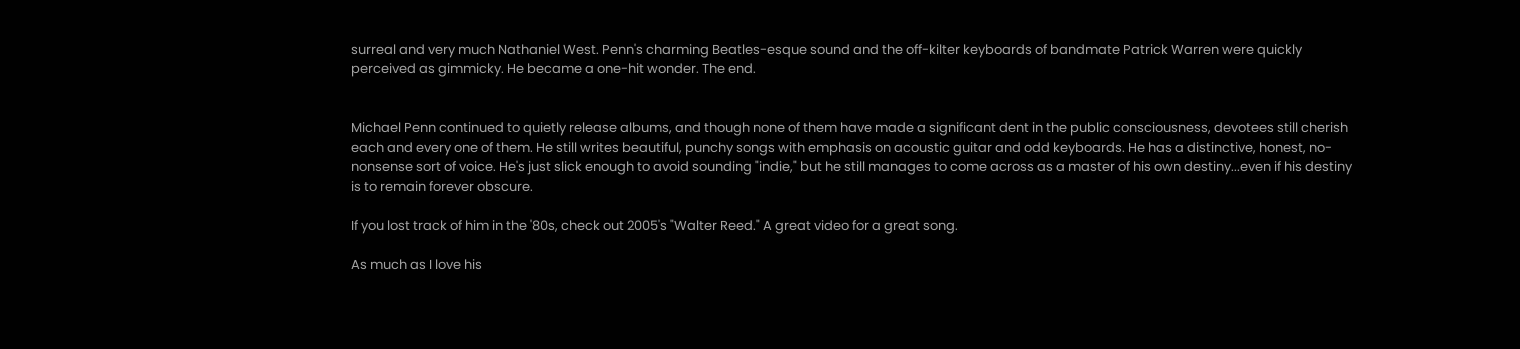surreal and very much Nathaniel West. Penn's charming Beatles-esque sound and the off-kilter keyboards of bandmate Patrick Warren were quickly perceived as gimmicky. He became a one-hit wonder. The end.


Michael Penn continued to quietly release albums, and though none of them have made a significant dent in the public consciousness, devotees still cherish each and every one of them. He still writes beautiful, punchy songs with emphasis on acoustic guitar and odd keyboards. He has a distinctive, honest, no-nonsense sort of voice. He's just slick enough to avoid sounding "indie," but he still manages to come across as a master of his own destiny...even if his destiny is to remain forever obscure.

If you lost track of him in the '80s, check out 2005's "Walter Reed." A great video for a great song.

As much as I love his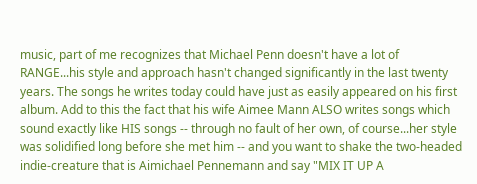music, part of me recognizes that Michael Penn doesn't have a lot of RANGE...his style and approach hasn't changed significantly in the last twenty years. The songs he writes today could have just as easily appeared on his first album. Add to this the fact that his wife Aimee Mann ALSO writes songs which sound exactly like HIS songs -- through no fault of her own, of course...her style was solidified long before she met him -- and you want to shake the two-headed indie-creature that is Aimichael Pennemann and say "MIX IT UP A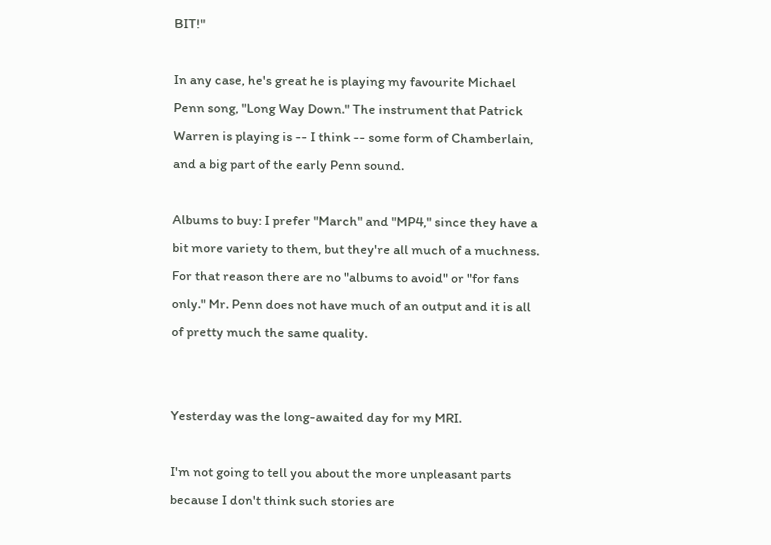BIT!"

In any case, he's great he is playing my favourite Michael Penn song, "Long Way Down." The instrument that Patrick Warren is playing is -- I think -- some form of Chamberlain, and a big part of the early Penn sound.

Albums to buy: I prefer "March" and "MP4," since they have a bit more variety to them, but they're all much of a muchness. For that reason there are no "albums to avoid" or "for fans only." Mr. Penn does not have much of an output and it is all of pretty much the same quality.


Yesterday was the long-awaited day for my MRI.

I'm not going to tell you about the more unpleasant parts because I don't think such stories are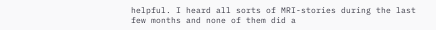helpful. I heard all sorts of MRI-stories during the last few months and none of them did a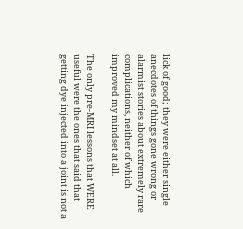lick of good; they were either single anecdotes of things gone wrong or alarmist stories about extremely rare complications, neither of which improved my mindset at all.

The only pre-MRI lessons that WERE useful were the ones that said that getting dye injected into a joint is not a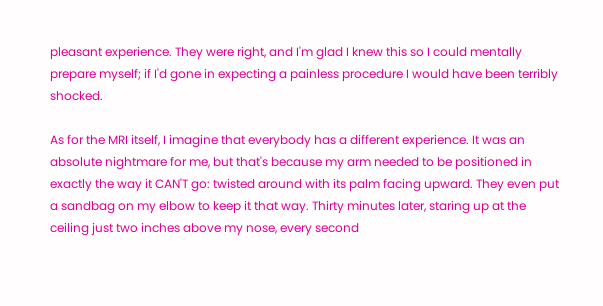pleasant experience. They were right, and I'm glad I knew this so I could mentally prepare myself; if I'd gone in expecting a painless procedure I would have been terribly shocked.

As for the MRI itself, I imagine that everybody has a different experience. It was an absolute nightmare for me, but that's because my arm needed to be positioned in exactly the way it CAN'T go: twisted around with its palm facing upward. They even put a sandbag on my elbow to keep it that way. Thirty minutes later, staring up at the ceiling just two inches above my nose, every second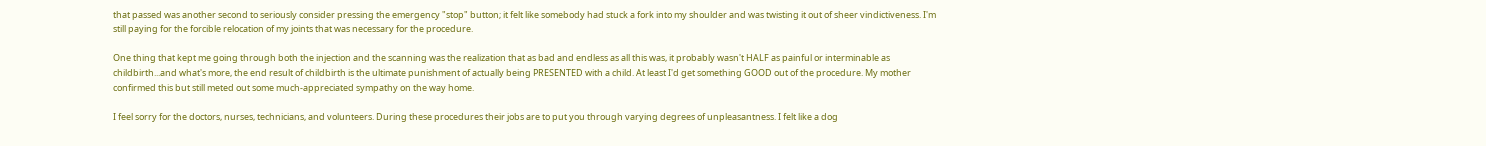that passed was another second to seriously consider pressing the emergency "stop" button; it felt like somebody had stuck a fork into my shoulder and was twisting it out of sheer vindictiveness. I'm still paying for the forcible relocation of my joints that was necessary for the procedure.

One thing that kept me going through both the injection and the scanning was the realization that as bad and endless as all this was, it probably wasn't HALF as painful or interminable as childbirth...and what's more, the end result of childbirth is the ultimate punishment of actually being PRESENTED with a child. At least I'd get something GOOD out of the procedure. My mother confirmed this but still meted out some much-appreciated sympathy on the way home.

I feel sorry for the doctors, nurses, technicians, and volunteers. During these procedures their jobs are to put you through varying degrees of unpleasantness. I felt like a dog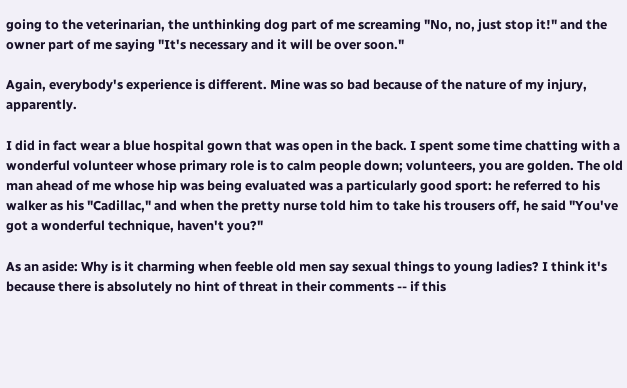going to the veterinarian, the unthinking dog part of me screaming "No, no, just stop it!" and the owner part of me saying "It's necessary and it will be over soon."

Again, everybody's experience is different. Mine was so bad because of the nature of my injury, apparently.

I did in fact wear a blue hospital gown that was open in the back. I spent some time chatting with a wonderful volunteer whose primary role is to calm people down; volunteers, you are golden. The old man ahead of me whose hip was being evaluated was a particularly good sport: he referred to his walker as his "Cadillac," and when the pretty nurse told him to take his trousers off, he said "You've got a wonderful technique, haven't you?"

As an aside: Why is it charming when feeble old men say sexual things to young ladies? I think it's because there is absolutely no hint of threat in their comments -- if this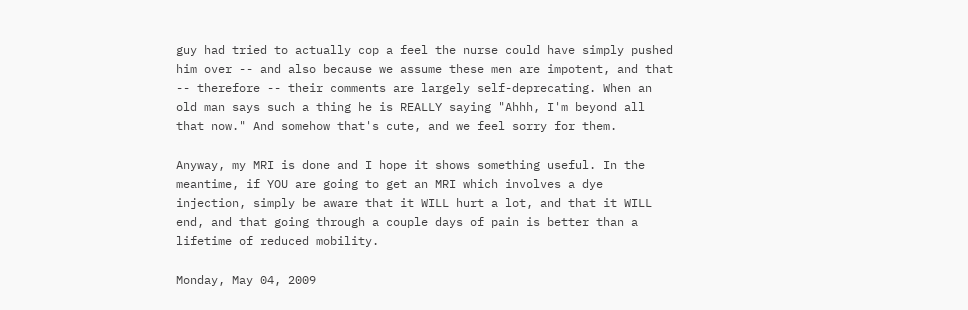guy had tried to actually cop a feel the nurse could have simply pushed him over -- and also because we assume these men are impotent, and that -- therefore -- their comments are largely self-deprecating. When an old man says such a thing he is REALLY saying "Ahhh, I'm beyond all that now." And somehow that's cute, and we feel sorry for them.

Anyway, my MRI is done and I hope it shows something useful. In the meantime, if YOU are going to get an MRI which involves a dye injection, simply be aware that it WILL hurt a lot, and that it WILL end, and that going through a couple days of pain is better than a lifetime of reduced mobility.

Monday, May 04, 2009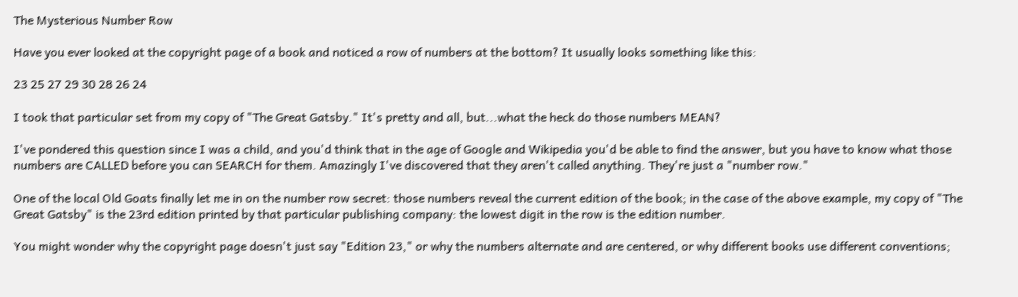The Mysterious Number Row

Have you ever looked at the copyright page of a book and noticed a row of numbers at the bottom? It usually looks something like this:

23 25 27 29 30 28 26 24

I took that particular set from my copy of "The Great Gatsby." It's pretty and all, but...what the heck do those numbers MEAN?

I've pondered this question since I was a child, and you'd think that in the age of Google and Wikipedia you'd be able to find the answer, but you have to know what those numbers are CALLED before you can SEARCH for them. Amazingly I've discovered that they aren't called anything. They're just a "number row."

One of the local Old Goats finally let me in on the number row secret: those numbers reveal the current edition of the book; in the case of the above example, my copy of "The Great Gatsby" is the 23rd edition printed by that particular publishing company: the lowest digit in the row is the edition number.

You might wonder why the copyright page doesn't just say "Edition 23," or why the numbers alternate and are centered, or why different books use different conventions;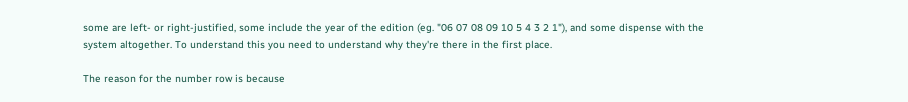some are left- or right-justified, some include the year of the edition (eg. "06 07 08 09 10 5 4 3 2 1"), and some dispense with the system altogether. To understand this you need to understand why they're there in the first place.

The reason for the number row is because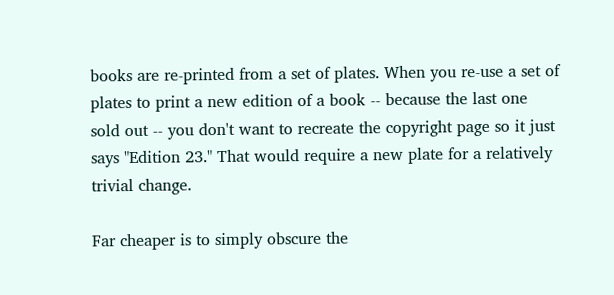books are re-printed from a set of plates. When you re-use a set of plates to print a new edition of a book -- because the last one sold out -- you don't want to recreate the copyright page so it just says "Edition 23." That would require a new plate for a relatively trivial change.

Far cheaper is to simply obscure the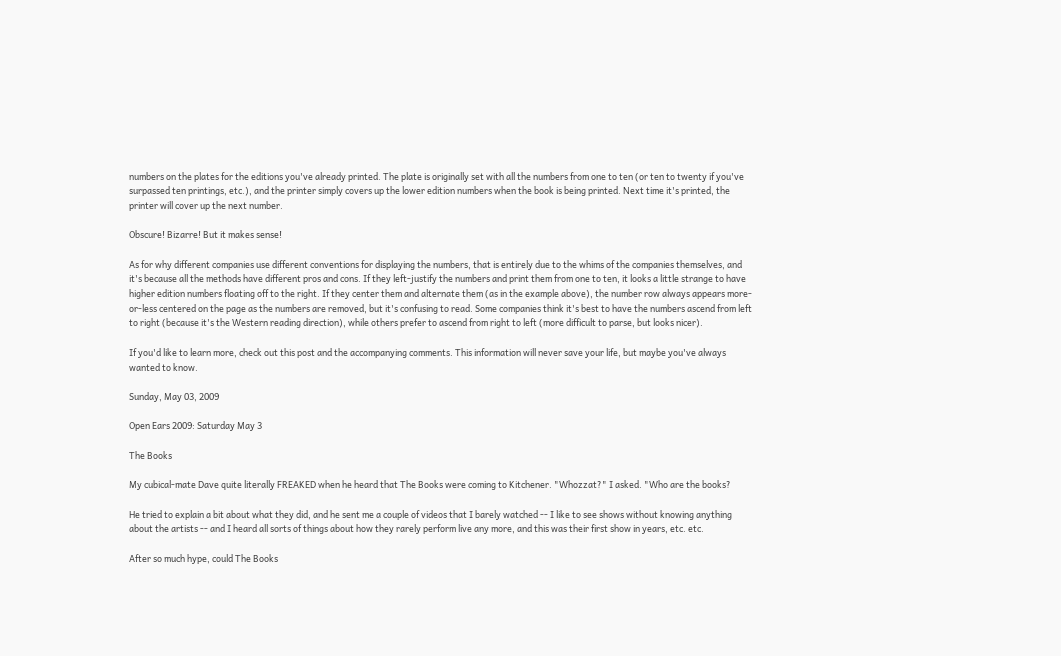numbers on the plates for the editions you've already printed. The plate is originally set with all the numbers from one to ten (or ten to twenty if you've surpassed ten printings, etc.), and the printer simply covers up the lower edition numbers when the book is being printed. Next time it's printed, the printer will cover up the next number.

Obscure! Bizarre! But it makes sense!

As for why different companies use different conventions for displaying the numbers, that is entirely due to the whims of the companies themselves, and it's because all the methods have different pros and cons. If they left-justify the numbers and print them from one to ten, it looks a little strange to have higher edition numbers floating off to the right. If they center them and alternate them (as in the example above), the number row always appears more-or-less centered on the page as the numbers are removed, but it's confusing to read. Some companies think it's best to have the numbers ascend from left to right (because it's the Western reading direction), while others prefer to ascend from right to left (more difficult to parse, but looks nicer).

If you'd like to learn more, check out this post and the accompanying comments. This information will never save your life, but maybe you've always wanted to know.

Sunday, May 03, 2009

Open Ears 2009: Saturday May 3

The Books

My cubical-mate Dave quite literally FREAKED when he heard that The Books were coming to Kitchener. "Whozzat?" I asked. "Who are the books?

He tried to explain a bit about what they did, and he sent me a couple of videos that I barely watched -- I like to see shows without knowing anything about the artists -- and I heard all sorts of things about how they rarely perform live any more, and this was their first show in years, etc. etc.

After so much hype, could The Books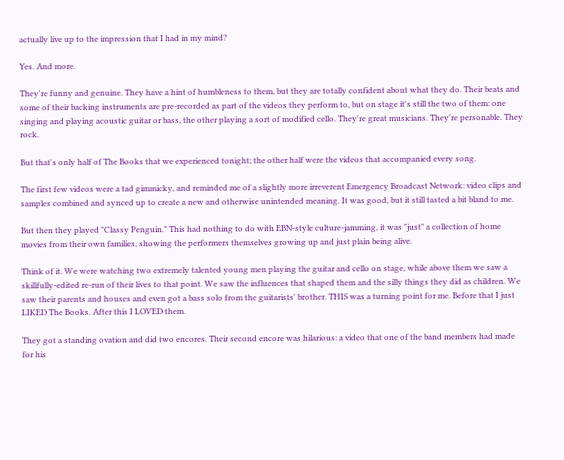actually live up to the impression that I had in my mind?

Yes. And more.

They're funny and genuine. They have a hint of humbleness to them, but they are totally confident about what they do. Their beats and some of their backing instruments are pre-recorded as part of the videos they perform to, but on stage it's still the two of them: one singing and playing acoustic guitar or bass, the other playing a sort of modified cello. They're great musicians. They're personable. They rock.

But that's only half of The Books that we experienced tonight; the other half were the videos that accompanied every song.

The first few videos were a tad gimmicky, and reminded me of a slightly more irreverent Emergency Broadcast Network: video clips and samples combined and synced up to create a new and otherwise unintended meaning. It was good, but it still tasted a bit bland to me.

But then they played "Classy Penguin." This had nothing to do with EBN-style culture-jamming, it was "just" a collection of home movies from their own families, showing the performers themselves growing up and just plain being alive.

Think of it. We were watching two extremely talented young men playing the guitar and cello on stage, while above them we saw a skillfully-edited re-run of their lives to that point. We saw the influences that shaped them and the silly things they did as children. We saw their parents and houses and even got a bass solo from the guitarists' brother. THIS was a turning point for me. Before that I just LIKED The Books. After this I LOVED them.

They got a standing ovation and did two encores. Their second encore was hilarious: a video that one of the band members had made for his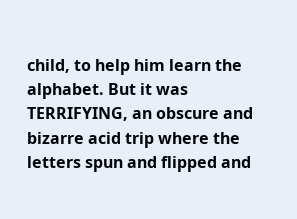child, to help him learn the alphabet. But it was TERRIFYING, an obscure and bizarre acid trip where the letters spun and flipped and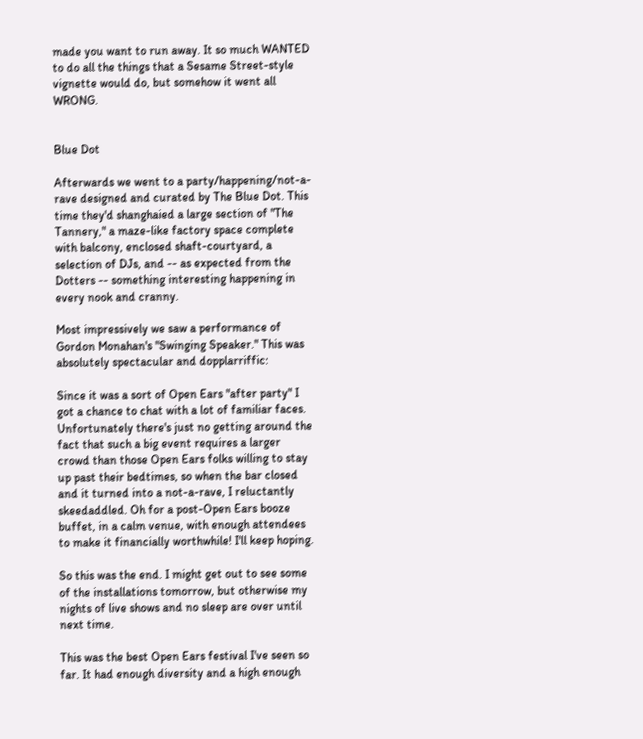made you want to run away. It so much WANTED to do all the things that a Sesame Street-style vignette would do, but somehow it went all WRONG.


Blue Dot

Afterwards we went to a party/happening/not-a-rave designed and curated by The Blue Dot. This time they'd shanghaied a large section of "The Tannery," a maze-like factory space complete with balcony, enclosed shaft-courtyard, a selection of DJs, and -- as expected from the Dotters -- something interesting happening in every nook and cranny.

Most impressively we saw a performance of Gordon Monahan's "Swinging Speaker." This was absolutely spectacular and dopplarriffic:

Since it was a sort of Open Ears "after party" I got a chance to chat with a lot of familiar faces. Unfortunately there's just no getting around the fact that such a big event requires a larger crowd than those Open Ears folks willing to stay up past their bedtimes, so when the bar closed and it turned into a not-a-rave, I reluctantly skeedaddled. Oh for a post-Open Ears booze buffet, in a calm venue, with enough attendees to make it financially worthwhile! I'll keep hoping.

So this was the end. I might get out to see some of the installations tomorrow, but otherwise my nights of live shows and no sleep are over until next time.

This was the best Open Ears festival I've seen so far. It had enough diversity and a high enough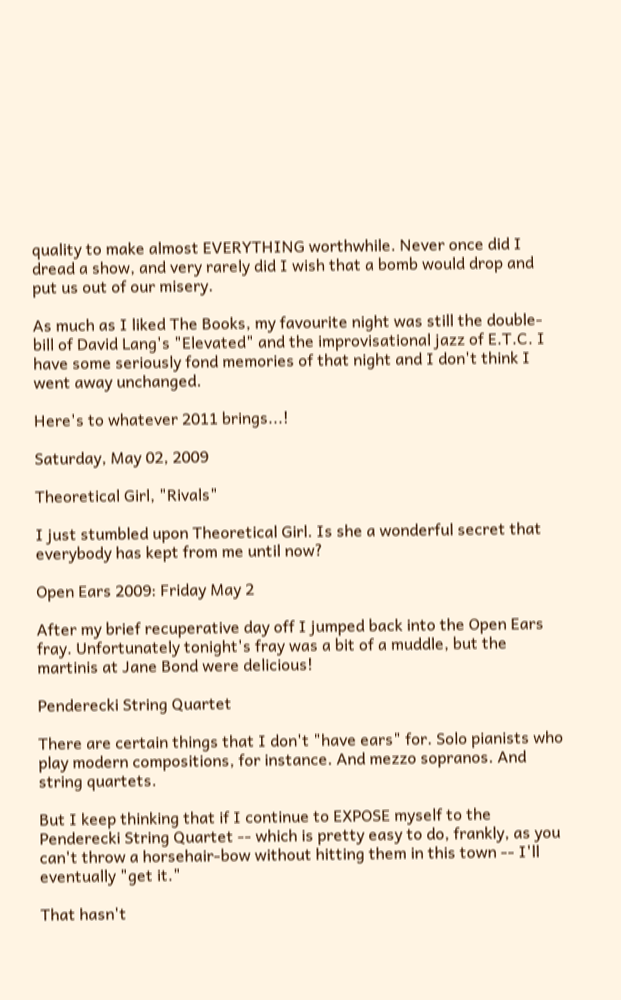quality to make almost EVERYTHING worthwhile. Never once did I dread a show, and very rarely did I wish that a bomb would drop and put us out of our misery.

As much as I liked The Books, my favourite night was still the double-bill of David Lang's "Elevated" and the improvisational jazz of E.T.C. I have some seriously fond memories of that night and I don't think I went away unchanged.

Here's to whatever 2011 brings...!

Saturday, May 02, 2009

Theoretical Girl, "Rivals"

I just stumbled upon Theoretical Girl. Is she a wonderful secret that everybody has kept from me until now?

Open Ears 2009: Friday May 2

After my brief recuperative day off I jumped back into the Open Ears fray. Unfortunately tonight's fray was a bit of a muddle, but the martinis at Jane Bond were delicious!

Penderecki String Quartet

There are certain things that I don't "have ears" for. Solo pianists who play modern compositions, for instance. And mezzo sopranos. And string quartets.

But I keep thinking that if I continue to EXPOSE myself to the Penderecki String Quartet -- which is pretty easy to do, frankly, as you can't throw a horsehair-bow without hitting them in this town -- I'll eventually "get it."

That hasn't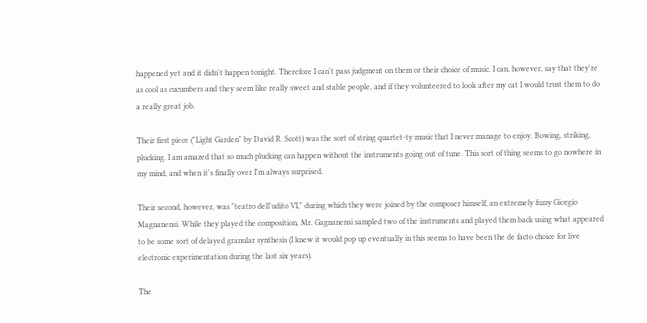happened yet and it didn't happen tonight. Therefore I can't pass judgment on them or their choice of music. I can, however, say that they're as cool as cucumbers and they seem like really sweet and stable people, and if they volunteered to look after my cat I would trust them to do a really great job.

Their first piece ("Light Garden" by David R. Scott) was the sort of string quartet-ty music that I never manage to enjoy. Bowing, striking, plucking. I am amazed that so much plucking can happen without the instruments going out of tune. This sort of thing seems to go nowhere in my mind, and when it's finally over I'm always surprised.

Their second, however, was "teatro dell'udito VI," during which they were joined by the composer himself, an extremely fuzzy Giorgio Magnanensi. While they played the composition, Mr. Gagnanensi sampled two of the instruments and played them back using what appeared to be some sort of delayed granular synthesis (I knew it would pop up eventually in this seems to have been the de facto choice for live electronic experimentation during the last six years).

The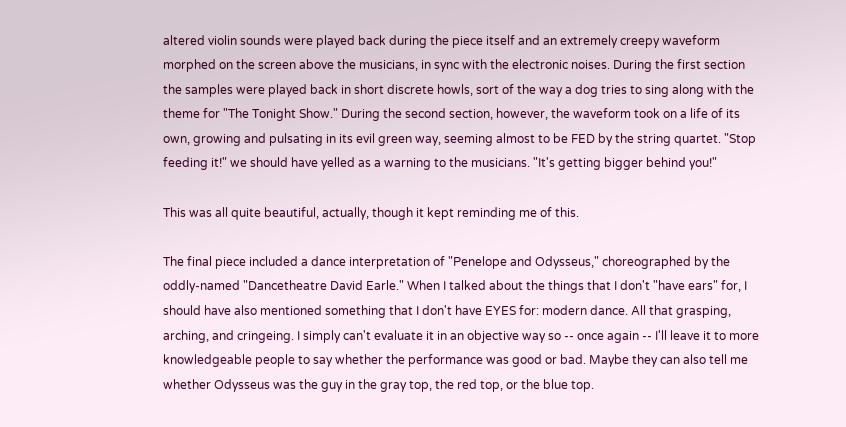altered violin sounds were played back during the piece itself and an extremely creepy waveform morphed on the screen above the musicians, in sync with the electronic noises. During the first section the samples were played back in short discrete howls, sort of the way a dog tries to sing along with the theme for "The Tonight Show." During the second section, however, the waveform took on a life of its own, growing and pulsating in its evil green way, seeming almost to be FED by the string quartet. "Stop feeding it!" we should have yelled as a warning to the musicians. "It's getting bigger behind you!"

This was all quite beautiful, actually, though it kept reminding me of this.

The final piece included a dance interpretation of "Penelope and Odysseus," choreographed by the oddly-named "Dancetheatre David Earle." When I talked about the things that I don't "have ears" for, I should have also mentioned something that I don't have EYES for: modern dance. All that grasping, arching, and cringeing. I simply can't evaluate it in an objective way so -- once again -- I'll leave it to more knowledgeable people to say whether the performance was good or bad. Maybe they can also tell me whether Odysseus was the guy in the gray top, the red top, or the blue top.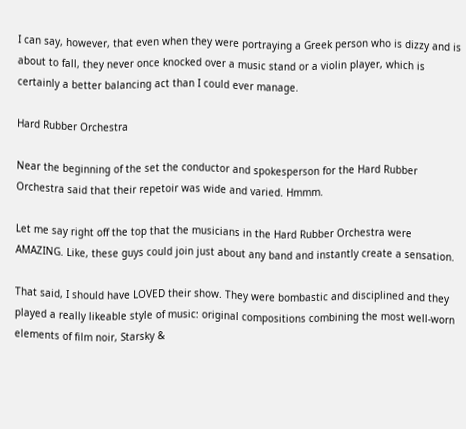I can say, however, that even when they were portraying a Greek person who is dizzy and is about to fall, they never once knocked over a music stand or a violin player, which is certainly a better balancing act than I could ever manage.

Hard Rubber Orchestra

Near the beginning of the set the conductor and spokesperson for the Hard Rubber Orchestra said that their repetoir was wide and varied. Hmmm.

Let me say right off the top that the musicians in the Hard Rubber Orchestra were AMAZING. Like, these guys could join just about any band and instantly create a sensation.

That said, I should have LOVED their show. They were bombastic and disciplined and they played a really likeable style of music: original compositions combining the most well-worn elements of film noir, Starsky &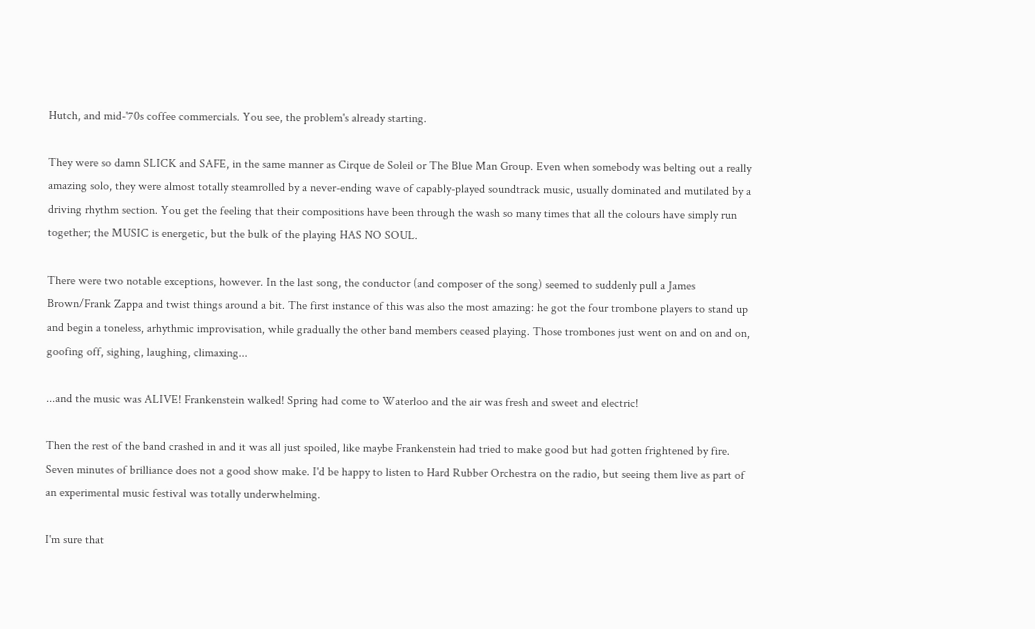Hutch, and mid-'70s coffee commercials. You see, the problem's already starting.

They were so damn SLICK and SAFE, in the same manner as Cirque de Soleil or The Blue Man Group. Even when somebody was belting out a really amazing solo, they were almost totally steamrolled by a never-ending wave of capably-played soundtrack music, usually dominated and mutilated by a driving rhythm section. You get the feeling that their compositions have been through the wash so many times that all the colours have simply run together; the MUSIC is energetic, but the bulk of the playing HAS NO SOUL.

There were two notable exceptions, however. In the last song, the conductor (and composer of the song) seemed to suddenly pull a James Brown/Frank Zappa and twist things around a bit. The first instance of this was also the most amazing: he got the four trombone players to stand up and begin a toneless, arhythmic improvisation, while gradually the other band members ceased playing. Those trombones just went on and on and on, goofing off, sighing, laughing, climaxing...

...and the music was ALIVE! Frankenstein walked! Spring had come to Waterloo and the air was fresh and sweet and electric!

Then the rest of the band crashed in and it was all just spoiled, like maybe Frankenstein had tried to make good but had gotten frightened by fire. Seven minutes of brilliance does not a good show make. I'd be happy to listen to Hard Rubber Orchestra on the radio, but seeing them live as part of an experimental music festival was totally underwhelming.

I'm sure that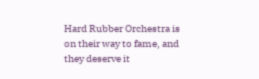Hard Rubber Orchestra is on their way to fame, and they deserve it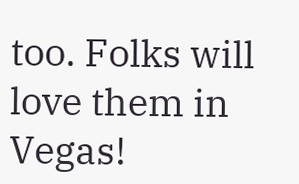too. Folks will love them in Vegas!